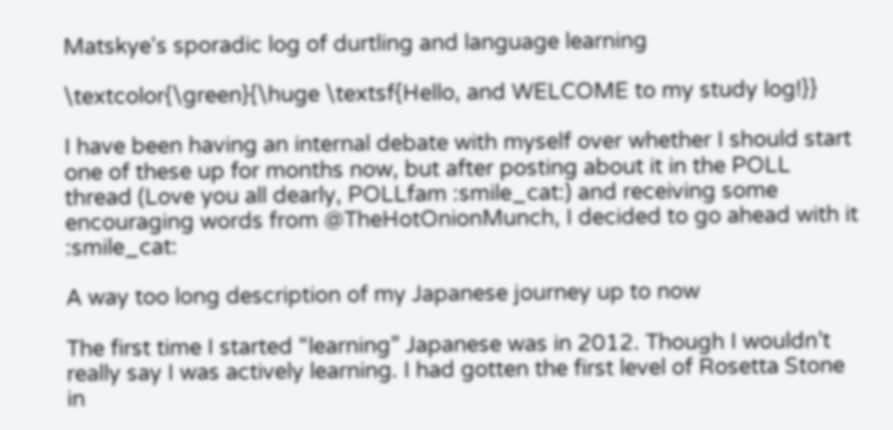Matskye's sporadic log of durtling and language learning

\textcolor{\green}{\huge \textsf{Hello, and WELCOME to my study log!}}

I have been having an internal debate with myself over whether I should start one of these up for months now, but after posting about it in the POLL thread (Love you all dearly, POLLfam :smile_cat:) and receiving some encouraging words from @TheHotOnionMunch, I decided to go ahead with it :smile_cat:

A way too long description of my Japanese journey up to now

The first time I started “learning” Japanese was in 2012. Though I wouldn’t really say I was actively learning. I had gotten the first level of Rosetta Stone in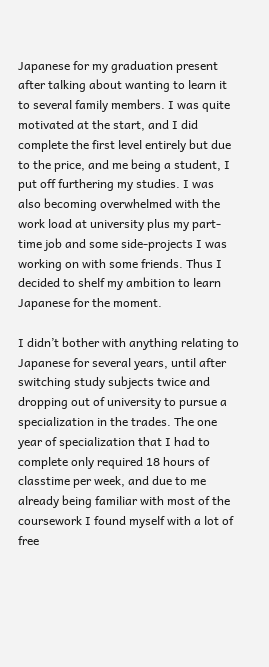Japanese for my graduation present after talking about wanting to learn it to several family members. I was quite motivated at the start, and I did complete the first level entirely but due to the price, and me being a student, I put off furthering my studies. I was also becoming overwhelmed with the work load at university plus my part-time job and some side-projects I was working on with some friends. Thus I decided to shelf my ambition to learn Japanese for the moment.

I didn’t bother with anything relating to Japanese for several years, until after switching study subjects twice and dropping out of university to pursue a specialization in the trades. The one year of specialization that I had to complete only required 18 hours of classtime per week, and due to me already being familiar with most of the coursework I found myself with a lot of free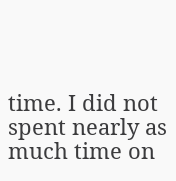time. I did not spent nearly as much time on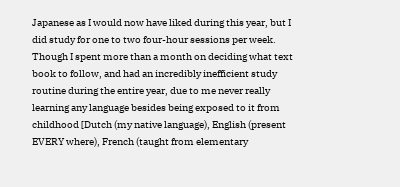Japanese as I would now have liked during this year, but I did study for one to two four-hour sessions per week. Though I spent more than a month on deciding what text book to follow, and had an incredibly inefficient study routine during the entire year, due to me never really learning any language besides being exposed to it from childhood [Dutch (my native language), English (present EVERY where), French (taught from elementary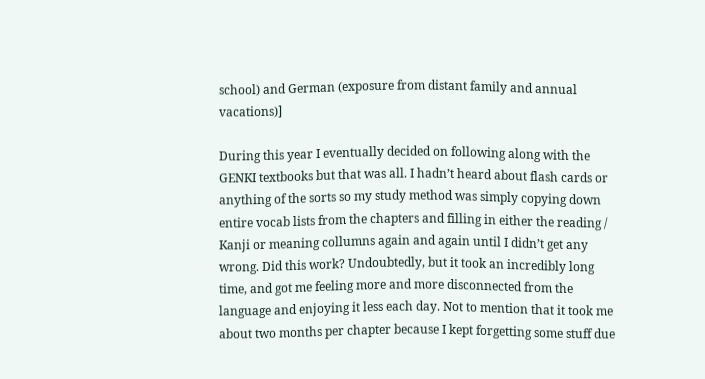school) and German (exposure from distant family and annual vacations)]

During this year I eventually decided on following along with the GENKI textbooks but that was all. I hadn’t heard about flash cards or anything of the sorts so my study method was simply copying down entire vocab lists from the chapters and filling in either the reading / Kanji or meaning collumns again and again until I didn’t get any wrong. Did this work? Undoubtedly, but it took an incredibly long time, and got me feeling more and more disconnected from the language and enjoying it less each day. Not to mention that it took me about two months per chapter because I kept forgetting some stuff due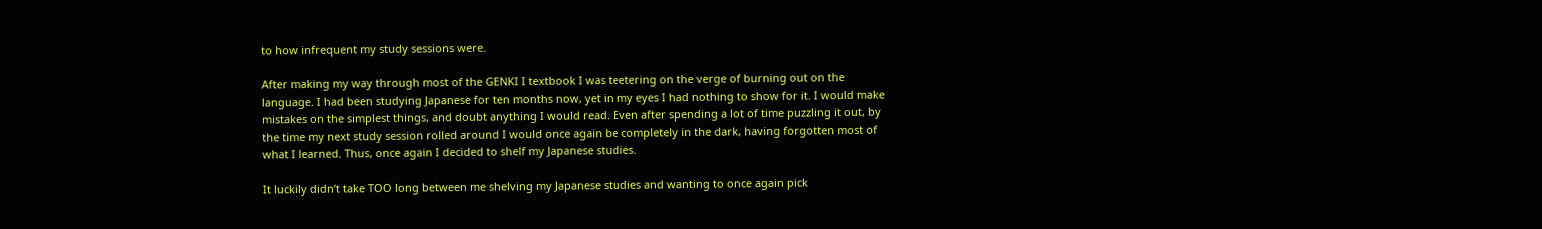to how infrequent my study sessions were.

After making my way through most of the GENKI I textbook I was teetering on the verge of burning out on the language. I had been studying Japanese for ten months now, yet in my eyes I had nothing to show for it. I would make mistakes on the simplest things, and doubt anything I would read. Even after spending a lot of time puzzling it out, by the time my next study session rolled around I would once again be completely in the dark, having forgotten most of what I learned. Thus, once again I decided to shelf my Japanese studies.

It luckily didn’t take TOO long between me shelving my Japanese studies and wanting to once again pick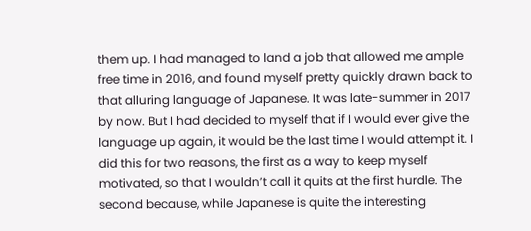them up. I had managed to land a job that allowed me ample free time in 2016, and found myself pretty quickly drawn back to that alluring language of Japanese. It was late-summer in 2017 by now. But I had decided to myself that if I would ever give the language up again, it would be the last time I would attempt it. I did this for two reasons, the first as a way to keep myself motivated, so that I wouldn’t call it quits at the first hurdle. The second because, while Japanese is quite the interesting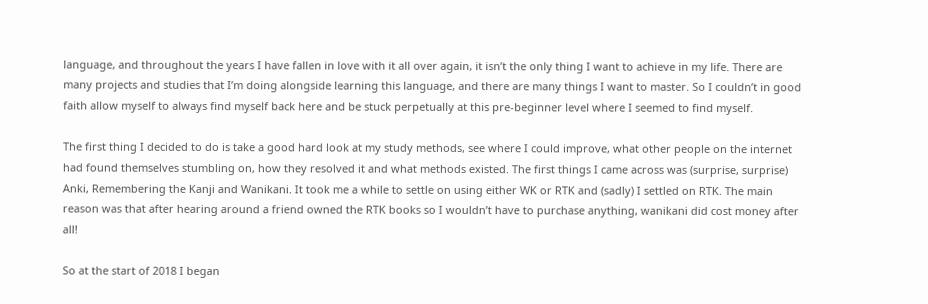language, and throughout the years I have fallen in love with it all over again, it isn’t the only thing I want to achieve in my life. There are many projects and studies that I’m doing alongside learning this language, and there are many things I want to master. So I couldn’t in good faith allow myself to always find myself back here and be stuck perpetually at this pre-beginner level where I seemed to find myself.

The first thing I decided to do is take a good hard look at my study methods, see where I could improve, what other people on the internet had found themselves stumbling on, how they resolved it and what methods existed. The first things I came across was (surprise, surprise) Anki, Remembering the Kanji and Wanikani. It took me a while to settle on using either WK or RTK and (sadly) I settled on RTK. The main reason was that after hearing around a friend owned the RTK books so I wouldn’t have to purchase anything, wanikani did cost money after all!

So at the start of 2018 I began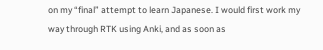on my “final” attempt to learn Japanese. I would first work my way through RTK using Anki, and as soon as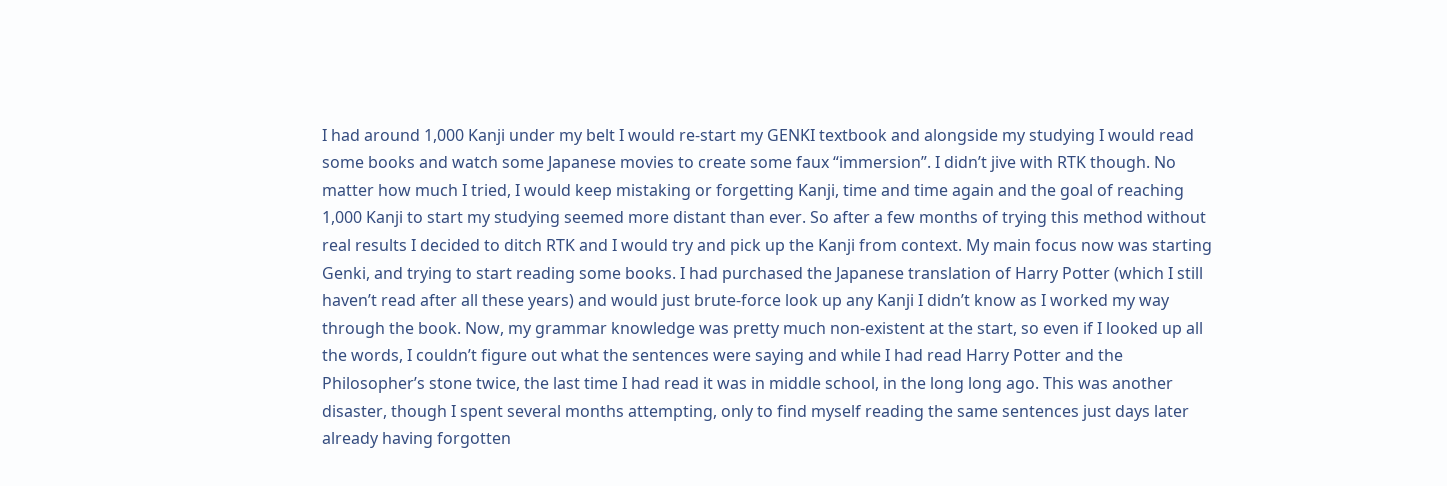I had around 1,000 Kanji under my belt I would re-start my GENKI textbook and alongside my studying I would read some books and watch some Japanese movies to create some faux “immersion”. I didn’t jive with RTK though. No matter how much I tried, I would keep mistaking or forgetting Kanji, time and time again and the goal of reaching 1,000 Kanji to start my studying seemed more distant than ever. So after a few months of trying this method without real results I decided to ditch RTK and I would try and pick up the Kanji from context. My main focus now was starting Genki, and trying to start reading some books. I had purchased the Japanese translation of Harry Potter (which I still haven’t read after all these years) and would just brute-force look up any Kanji I didn’t know as I worked my way through the book. Now, my grammar knowledge was pretty much non-existent at the start, so even if I looked up all the words, I couldn’t figure out what the sentences were saying and while I had read Harry Potter and the Philosopher’s stone twice, the last time I had read it was in middle school, in the long long ago. This was another disaster, though I spent several months attempting, only to find myself reading the same sentences just days later already having forgotten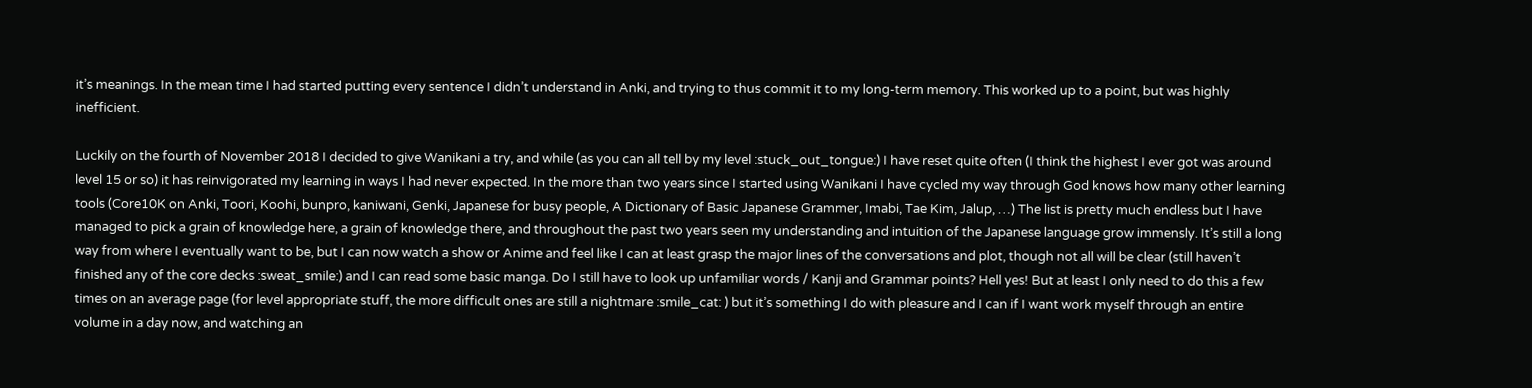it’s meanings. In the mean time I had started putting every sentence I didn’t understand in Anki, and trying to thus commit it to my long-term memory. This worked up to a point, but was highly inefficient.

Luckily on the fourth of November 2018 I decided to give Wanikani a try, and while (as you can all tell by my level :stuck_out_tongue:) I have reset quite often (I think the highest I ever got was around level 15 or so) it has reinvigorated my learning in ways I had never expected. In the more than two years since I started using Wanikani I have cycled my way through God knows how many other learning tools (Core10K on Anki, Toori, Koohi, bunpro, kaniwani, Genki, Japanese for busy people, A Dictionary of Basic Japanese Grammer, Imabi, Tae Kim, Jalup, …) The list is pretty much endless but I have managed to pick a grain of knowledge here, a grain of knowledge there, and throughout the past two years seen my understanding and intuition of the Japanese language grow immensly. It’s still a long way from where I eventually want to be, but I can now watch a show or Anime and feel like I can at least grasp the major lines of the conversations and plot, though not all will be clear (still haven’t finished any of the core decks :sweat_smile:) and I can read some basic manga. Do I still have to look up unfamiliar words / Kanji and Grammar points? Hell yes! But at least I only need to do this a few times on an average page (for level appropriate stuff, the more difficult ones are still a nightmare :smile_cat: ) but it’s something I do with pleasure and I can if I want work myself through an entire volume in a day now, and watching an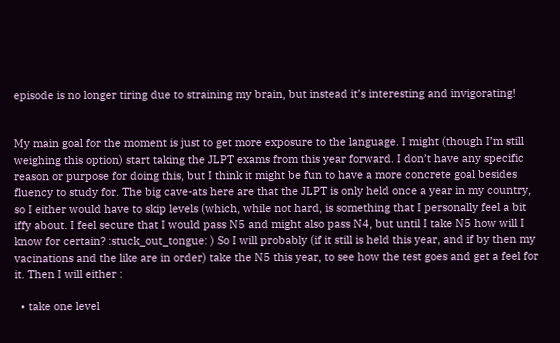episode is no longer tiring due to straining my brain, but instead it’s interesting and invigorating!


My main goal for the moment is just to get more exposure to the language. I might (though I’m still weighing this option) start taking the JLPT exams from this year forward. I don’t have any specific reason or purpose for doing this, but I think it might be fun to have a more concrete goal besides fluency to study for. The big cave-ats here are that the JLPT is only held once a year in my country, so I either would have to skip levels (which, while not hard, is something that I personally feel a bit iffy about. I feel secure that I would pass N5 and might also pass N4, but until I take N5 how will I know for certain? :stuck_out_tongue: ) So I will probably (if it still is held this year, and if by then my vacinations and the like are in order) take the N5 this year, to see how the test goes and get a feel for it. Then I will either :

  • take one level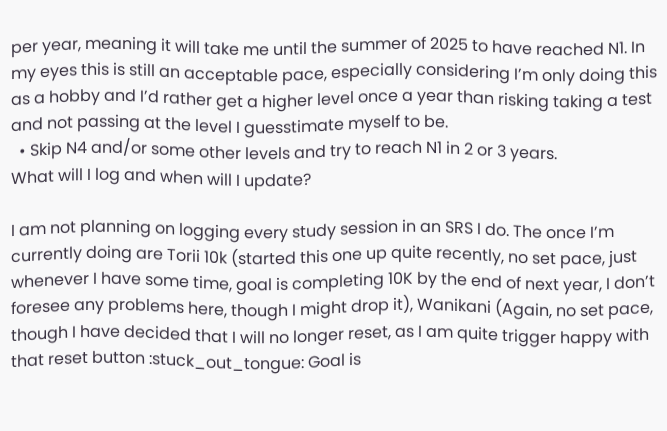per year, meaning it will take me until the summer of 2025 to have reached N1. In my eyes this is still an acceptable pace, especially considering I’m only doing this as a hobby and I’d rather get a higher level once a year than risking taking a test and not passing at the level I guesstimate myself to be.
  • Skip N4 and/or some other levels and try to reach N1 in 2 or 3 years.
What will I log and when will I update?

I am not planning on logging every study session in an SRS I do. The once I’m currently doing are Torii 10k (started this one up quite recently, no set pace, just whenever I have some time, goal is completing 10K by the end of next year, I don’t foresee any problems here, though I might drop it), Wanikani (Again, no set pace, though I have decided that I will no longer reset, as I am quite trigger happy with that reset button :stuck_out_tongue: Goal is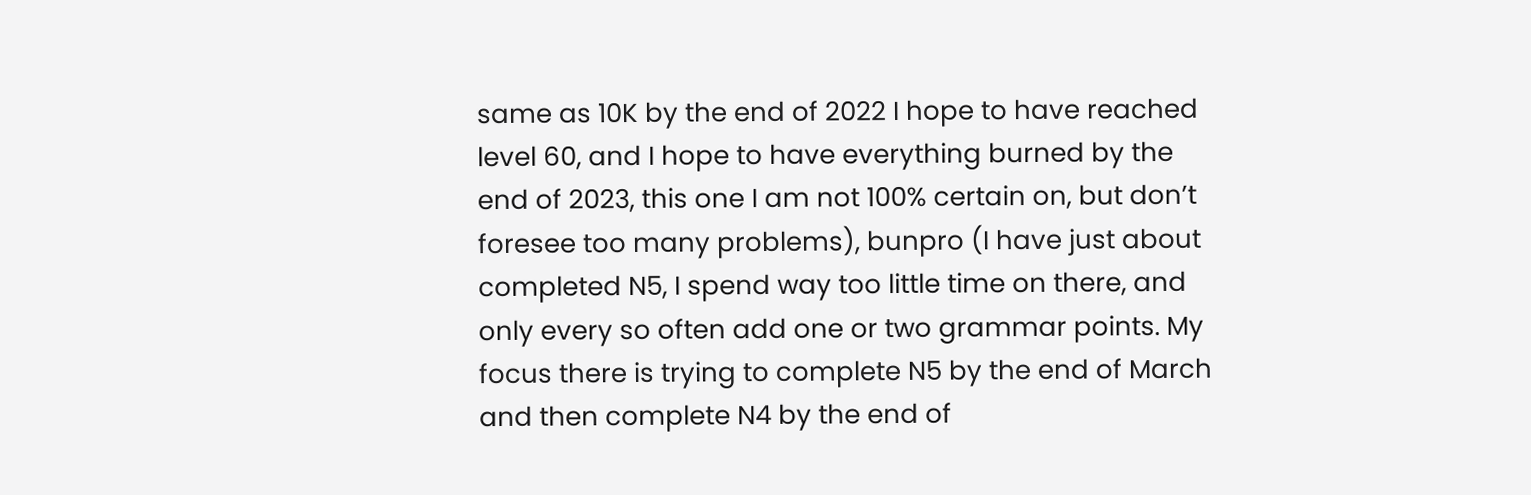same as 10K by the end of 2022 I hope to have reached level 60, and I hope to have everything burned by the end of 2023, this one I am not 100% certain on, but don’t foresee too many problems), bunpro (I have just about completed N5, I spend way too little time on there, and only every so often add one or two grammar points. My focus there is trying to complete N5 by the end of March and then complete N4 by the end of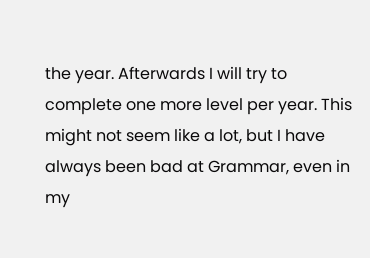the year. Afterwards I will try to complete one more level per year. This might not seem like a lot, but I have always been bad at Grammar, even in my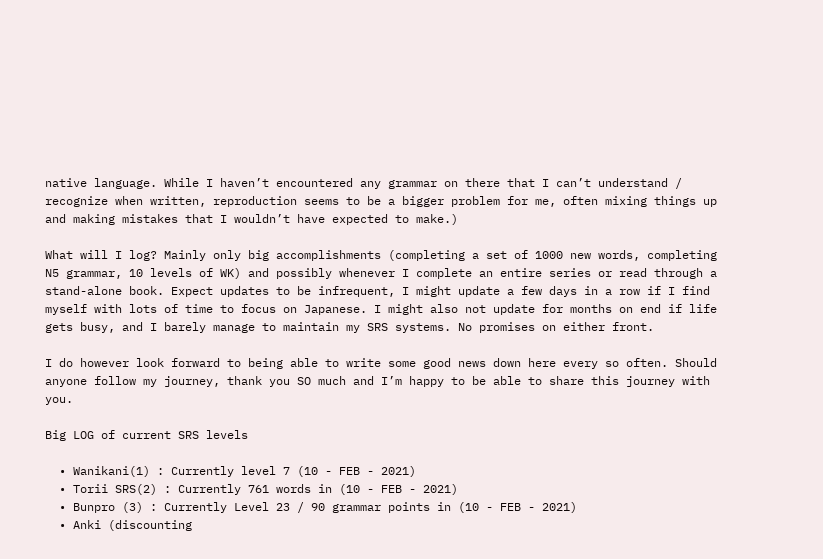native language. While I haven’t encountered any grammar on there that I can’t understand / recognize when written, reproduction seems to be a bigger problem for me, often mixing things up and making mistakes that I wouldn’t have expected to make.)

What will I log? Mainly only big accomplishments (completing a set of 1000 new words, completing N5 grammar, 10 levels of WK) and possibly whenever I complete an entire series or read through a stand-alone book. Expect updates to be infrequent, I might update a few days in a row if I find myself with lots of time to focus on Japanese. I might also not update for months on end if life gets busy, and I barely manage to maintain my SRS systems. No promises on either front.

I do however look forward to being able to write some good news down here every so often. Should anyone follow my journey, thank you SO much and I’m happy to be able to share this journey with you.

Big LOG of current SRS levels

  • Wanikani(1) : Currently level 7 (10 - FEB - 2021)
  • Torii SRS(2) : Currently 761 words in (10 - FEB - 2021)
  • Bunpro (3) : Currently Level 23 / 90 grammar points in (10 - FEB - 2021)
  • Anki (discounting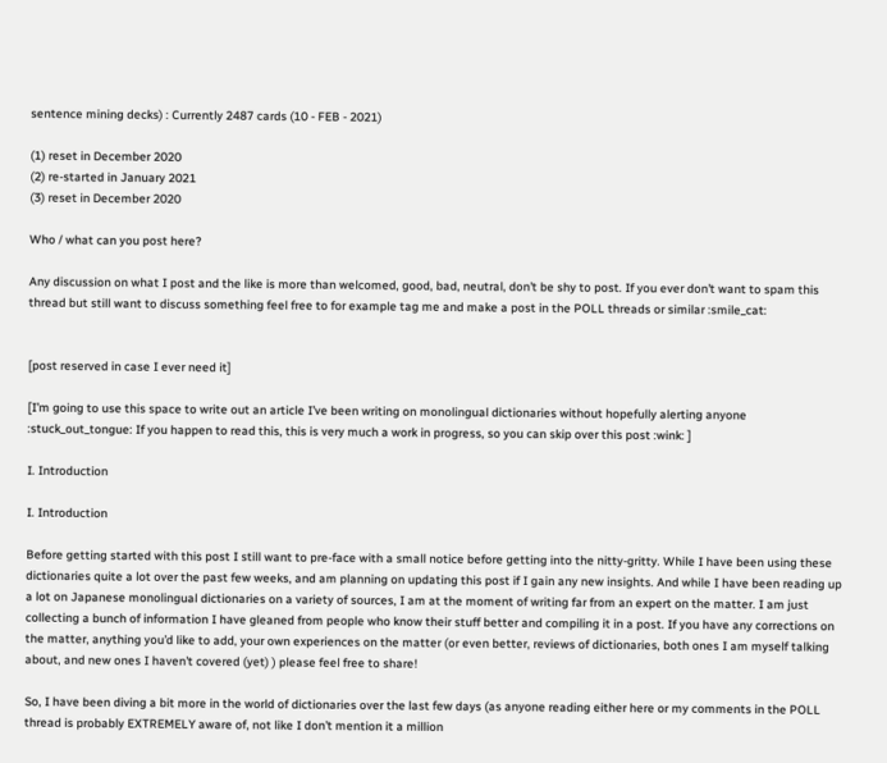sentence mining decks) : Currently 2487 cards (10 - FEB - 2021)

(1) reset in December 2020
(2) re-started in January 2021
(3) reset in December 2020

Who / what can you post here?

Any discussion on what I post and the like is more than welcomed, good, bad, neutral, don’t be shy to post. If you ever don’t want to spam this thread but still want to discuss something feel free to for example tag me and make a post in the POLL threads or similar :smile_cat:


[post reserved in case I ever need it]

[I’m going to use this space to write out an article I’ve been writing on monolingual dictionaries without hopefully alerting anyone :stuck_out_tongue: If you happen to read this, this is very much a work in progress, so you can skip over this post :wink: ]

I. Introduction

I. Introduction

Before getting started with this post I still want to pre-face with a small notice before getting into the nitty-gritty. While I have been using these dictionaries quite a lot over the past few weeks, and am planning on updating this post if I gain any new insights. And while I have been reading up a lot on Japanese monolingual dictionaries on a variety of sources, I am at the moment of writing far from an expert on the matter. I am just collecting a bunch of information I have gleaned from people who know their stuff better and compiling it in a post. If you have any corrections on the matter, anything you’d like to add, your own experiences on the matter (or even better, reviews of dictionaries, both ones I am myself talking about, and new ones I haven’t covered (yet) ) please feel free to share!

So, I have been diving a bit more in the world of dictionaries over the last few days (as anyone reading either here or my comments in the POLL thread is probably EXTREMELY aware of, not like I don’t mention it a million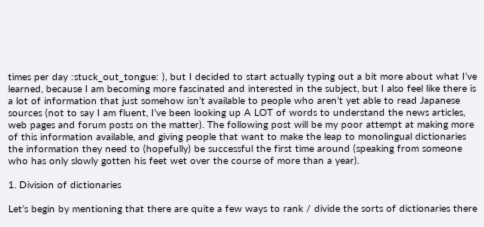times per day :stuck_out_tongue: ), but I decided to start actually typing out a bit more about what I’ve learned, because I am becoming more fascinated and interested in the subject, but I also feel like there is a lot of information that just somehow isn’t available to people who aren’t yet able to read Japanese sources (not to say I am fluent, I’ve been looking up A LOT of words to understand the news articles, web pages and forum posts on the matter). The following post will be my poor attempt at making more of this information available, and giving people that want to make the leap to monolingual dictionaries the information they need to (hopefully) be successful the first time around (speaking from someone who has only slowly gotten his feet wet over the course of more than a year).

1. Division of dictionaries

Let’s begin by mentioning that there are quite a few ways to rank / divide the sorts of dictionaries there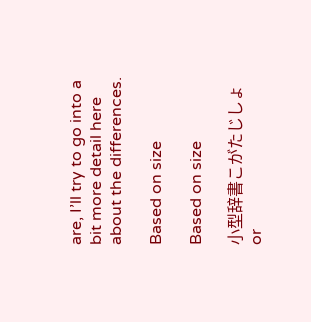are, I’ll try to go into a bit more detail here about the differences.

Based on size

Based on size

小型辞書こがたじしょ or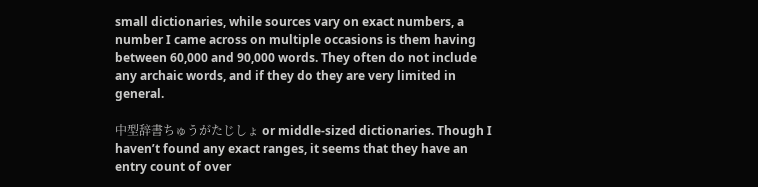small dictionaries, while sources vary on exact numbers, a number I came across on multiple occasions is them having between 60,000 and 90,000 words. They often do not include any archaic words, and if they do they are very limited in general.

中型辞書ちゅうがたじしょ or middle-sized dictionaries. Though I haven’t found any exact ranges, it seems that they have an entry count of over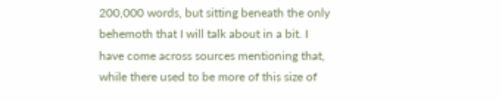200,000 words, but sitting beneath the only behemoth that I will talk about in a bit. I have come across sources mentioning that, while there used to be more of this size of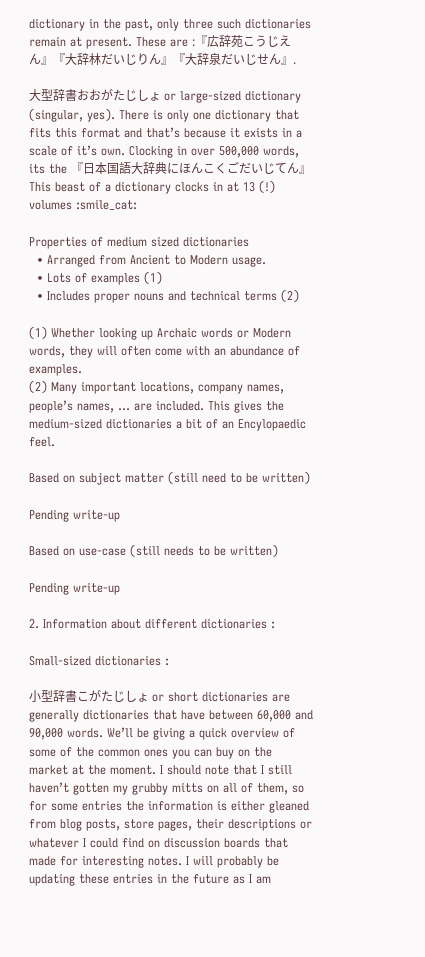dictionary in the past, only three such dictionaries remain at present. These are :『広辞苑こうじえん』『大辞林だいじりん』『大辞泉だいじせん』.

大型辞書おおがたじしょ or large-sized dictionary (singular, yes). There is only one dictionary that fits this format and that’s because it exists in a scale of it’s own. Clocking in over 500,000 words, its the 『日本国語大辞典にほんこくごだいじてん』This beast of a dictionary clocks in at 13 (!) volumes :smile_cat:

Properties of medium sized dictionaries
  • Arranged from Ancient to Modern usage.
  • Lots of examples (1)
  • Includes proper nouns and technical terms (2)

(1) Whether looking up Archaic words or Modern words, they will often come with an abundance of examples.
(2) Many important locations, company names, people’s names, … are included. This gives the medium-sized dictionaries a bit of an Encylopaedic feel.

Based on subject matter (still need to be written)

Pending write-up

Based on use-case (still needs to be written)

Pending write-up

2. Information about different dictionaries :

Small-sized dictionaries :

小型辞書こがたじしょ or short dictionaries are generally dictionaries that have between 60,000 and 90,000 words. We’ll be giving a quick overview of some of the common ones you can buy on the market at the moment. I should note that I still haven’t gotten my grubby mitts on all of them, so for some entries the information is either gleaned from blog posts, store pages, their descriptions or whatever I could find on discussion boards that made for interesting notes. I will probably be updating these entries in the future as I am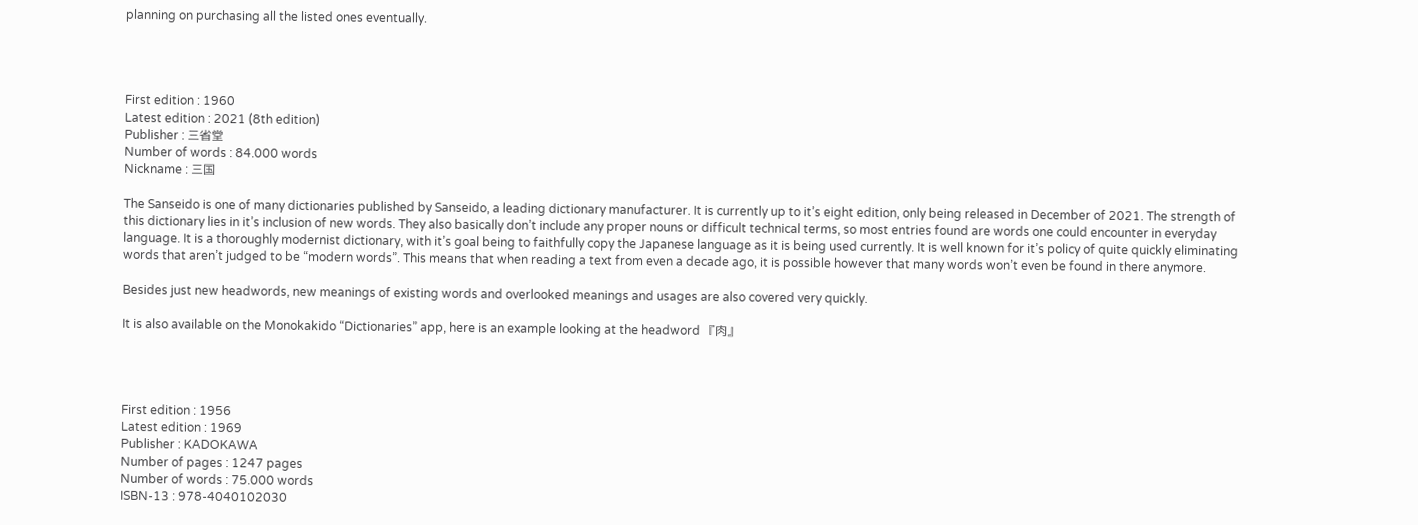planning on purchasing all the listed ones eventually.




First edition : 1960
Latest edition : 2021 (8th edition)
Publisher : 三省堂
Number of words : 84.000 words
Nickname : 三国

The Sanseido is one of many dictionaries published by Sanseido, a leading dictionary manufacturer. It is currently up to it’s eight edition, only being released in December of 2021. The strength of this dictionary lies in it’s inclusion of new words. They also basically don’t include any proper nouns or difficult technical terms, so most entries found are words one could encounter in everyday language. It is a thoroughly modernist dictionary, with it’s goal being to faithfully copy the Japanese language as it is being used currently. It is well known for it’s policy of quite quickly eliminating words that aren’t judged to be “modern words”. This means that when reading a text from even a decade ago, it is possible however that many words won’t even be found in there anymore.

Besides just new headwords, new meanings of existing words and overlooked meanings and usages are also covered very quickly.

It is also available on the Monokakido “Dictionaries” app, here is an example looking at the headword 『肉』




First edition : 1956
Latest edition : 1969
Publisher : KADOKAWA
Number of pages : 1247 pages
Number of words : 75.000 words
ISBN-13 : 978-4040102030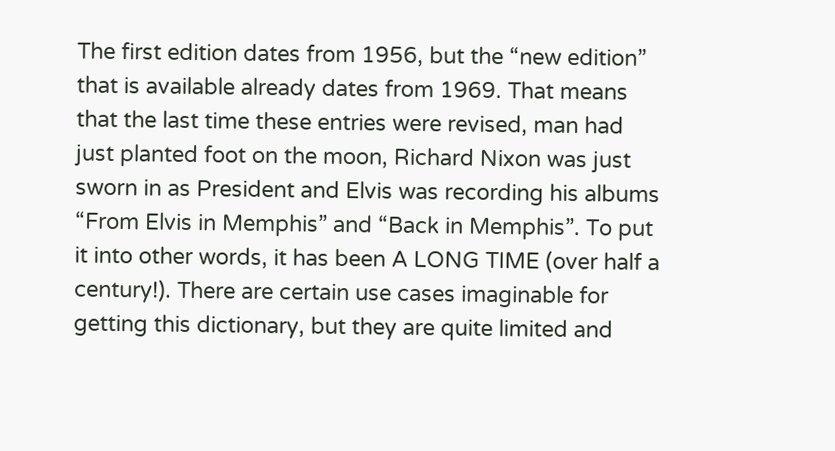The first edition dates from 1956, but the “new edition” that is available already dates from 1969. That means that the last time these entries were revised, man had just planted foot on the moon, Richard Nixon was just sworn in as President and Elvis was recording his albums “From Elvis in Memphis” and “Back in Memphis”. To put it into other words, it has been A LONG TIME (over half a century!). There are certain use cases imaginable for getting this dictionary, but they are quite limited and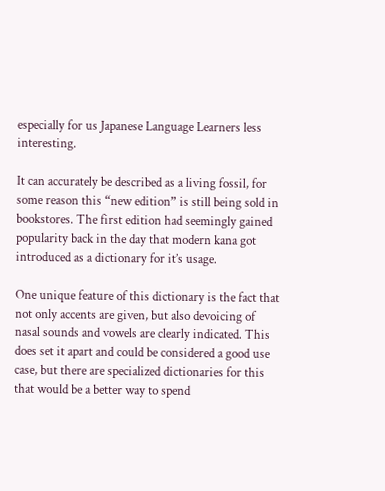especially for us Japanese Language Learners less interesting.

It can accurately be described as a living fossil, for some reason this “new edition” is still being sold in bookstores. The first edition had seemingly gained popularity back in the day that modern kana got introduced as a dictionary for it’s usage.

One unique feature of this dictionary is the fact that not only accents are given, but also devoicing of nasal sounds and vowels are clearly indicated. This does set it apart and could be considered a good use case, but there are specialized dictionaries for this that would be a better way to spend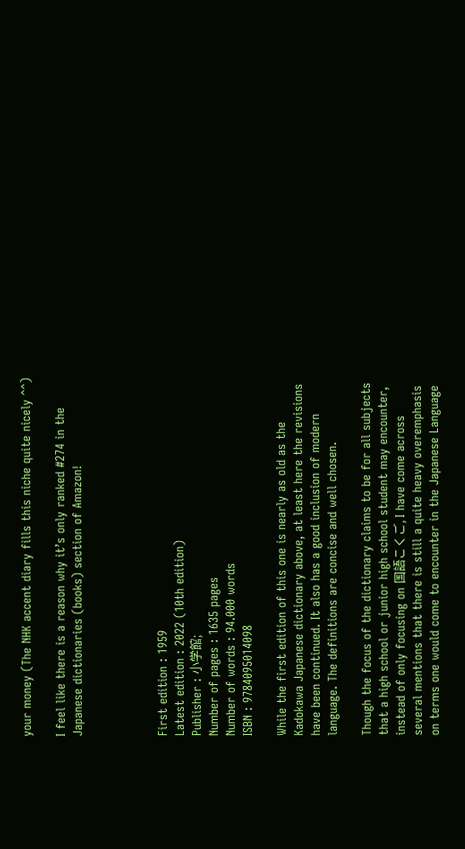your money (The NHK accent diary fills this niche quite nicely ^^)

I feel like there is a reason why it’s only ranked #274 in the Japanese dictionaries (books) section of Amazon!




First edition : 1959
Latest edition : 2022 (10th edition)
Publisher : 小学館;
Number of pages : 1635 pages
Number of words : 94.000 words
ISBN : 9784095014098

While the first edition of this one is nearly as old as the Kadokawa Japanese dictionary above, at least here the revisions have been continued. It also has a good inclusion of modern language. The definitions are concise and well chosen.

Though the focus of the dictionary claims to be for all subjects that a high school or junior high school student may encounter, instead of only focusing on 国語こくご, I have come across several mentions that there is still a quite heavy overemphasis on terms one would come to encounter in the Japanese Language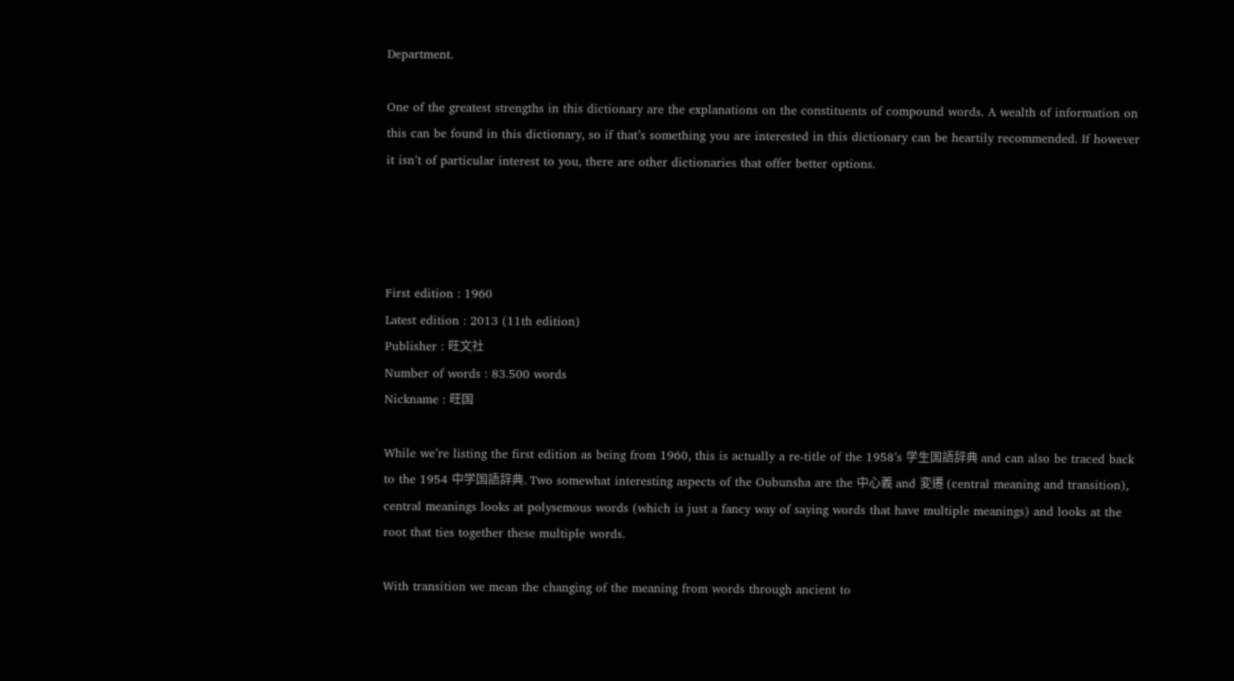Department.

One of the greatest strengths in this dictionary are the explanations on the constituents of compound words. A wealth of information on this can be found in this dictionary, so if that’s something you are interested in this dictionary can be heartily recommended. If however it isn’t of particular interest to you, there are other dictionaries that offer better options.




First edition : 1960
Latest edition : 2013 (11th edition)
Publisher : 旺文社
Number of words : 83.500 words
Nickname : 旺国

While we’re listing the first edition as being from 1960, this is actually a re-title of the 1958’s 学生国語辞典 and can also be traced back to the 1954 中学国語辞典. Two somewhat interesting aspects of the Oubunsha are the 中心義 and 変遷 (central meaning and transition), central meanings looks at polysemous words (which is just a fancy way of saying words that have multiple meanings) and looks at the root that ties together these multiple words.

With transition we mean the changing of the meaning from words through ancient to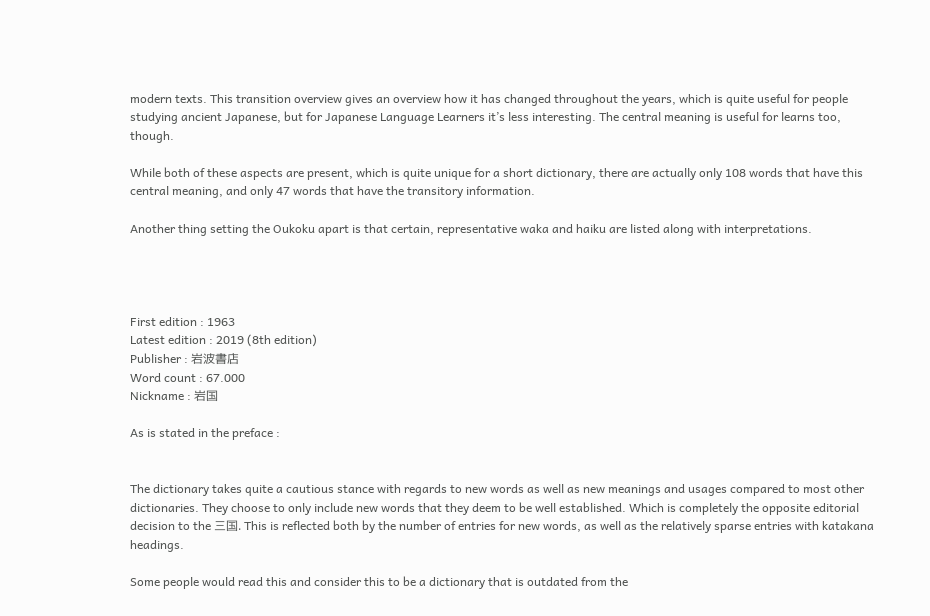modern texts. This transition overview gives an overview how it has changed throughout the years, which is quite useful for people studying ancient Japanese, but for Japanese Language Learners it’s less interesting. The central meaning is useful for learns too, though.

While both of these aspects are present, which is quite unique for a short dictionary, there are actually only 108 words that have this central meaning, and only 47 words that have the transitory information.

Another thing setting the Oukoku apart is that certain, representative waka and haiku are listed along with interpretations.




First edition : 1963
Latest edition : 2019 (8th edition)
Publisher : 岩波書店
Word count : 67.000
Nickname : 岩国

As is stated in the preface :


The dictionary takes quite a cautious stance with regards to new words as well as new meanings and usages compared to most other dictionaries. They choose to only include new words that they deem to be well established. Which is completely the opposite editorial decision to the 三国. This is reflected both by the number of entries for new words, as well as the relatively sparse entries with katakana headings.

Some people would read this and consider this to be a dictionary that is outdated from the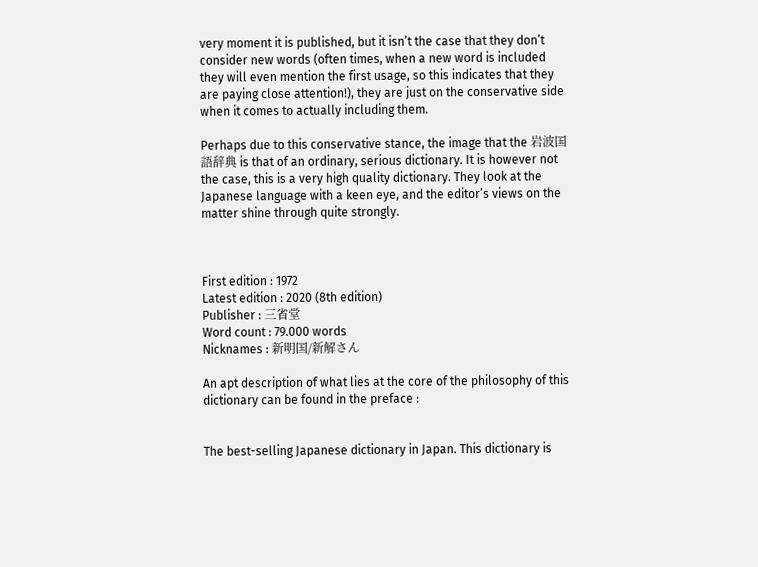very moment it is published, but it isn’t the case that they don’t consider new words (often times, when a new word is included they will even mention the first usage, so this indicates that they are paying close attention!), they are just on the conservative side when it comes to actually including them.

Perhaps due to this conservative stance, the image that the 岩波国語辞典 is that of an ordinary, serious dictionary. It is however not the case, this is a very high quality dictionary. They look at the Japanese language with a keen eye, and the editor’s views on the matter shine through quite strongly.



First edition : 1972
Latest edition : 2020 (8th edition)
Publisher : 三省堂
Word count : 79.000 words
Nicknames : 新明国/新解さん

An apt description of what lies at the core of the philosophy of this dictionary can be found in the preface :


The best-selling Japanese dictionary in Japan. This dictionary is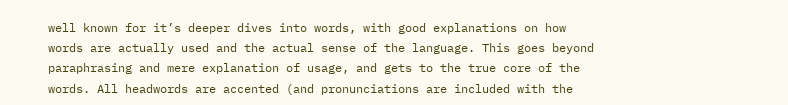well known for it’s deeper dives into words, with good explanations on how words are actually used and the actual sense of the language. This goes beyond paraphrasing and mere explanation of usage, and gets to the true core of the words. All headwords are accented (and pronunciations are included with the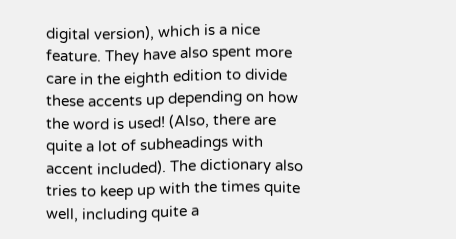digital version), which is a nice feature. They have also spent more care in the eighth edition to divide these accents up depending on how the word is used! (Also, there are quite a lot of subheadings with accent included). The dictionary also tries to keep up with the times quite well, including quite a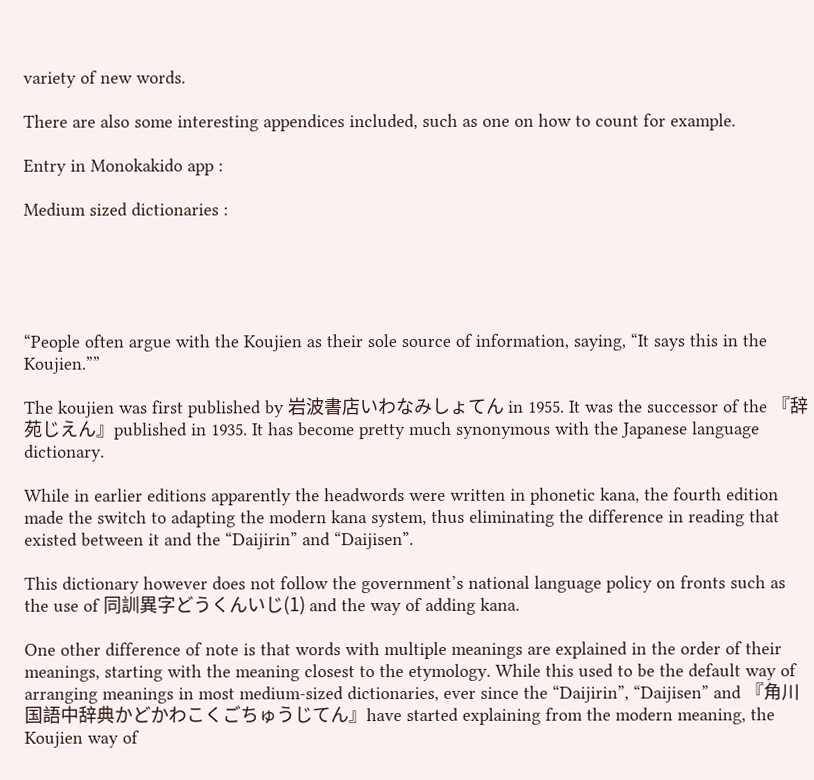variety of new words.

There are also some interesting appendices included, such as one on how to count for example.

Entry in Monokakido app :

Medium sized dictionaries :





“People often argue with the Koujien as their sole source of information, saying, “It says this in the Koujien.””

The koujien was first published by 岩波書店いわなみしょてん in 1955. It was the successor of the 『辞苑じえん』published in 1935. It has become pretty much synonymous with the Japanese language dictionary.

While in earlier editions apparently the headwords were written in phonetic kana, the fourth edition made the switch to adapting the modern kana system, thus eliminating the difference in reading that existed between it and the “Daijirin” and “Daijisen”.

This dictionary however does not follow the government’s national language policy on fronts such as the use of 同訓異字どうくんいじ(1) and the way of adding kana.

One other difference of note is that words with multiple meanings are explained in the order of their meanings, starting with the meaning closest to the etymology. While this used to be the default way of arranging meanings in most medium-sized dictionaries, ever since the “Daijirin”, “Daijisen” and 『角川国語中辞典かどかわこくごちゅうじてん』have started explaining from the modern meaning, the Koujien way of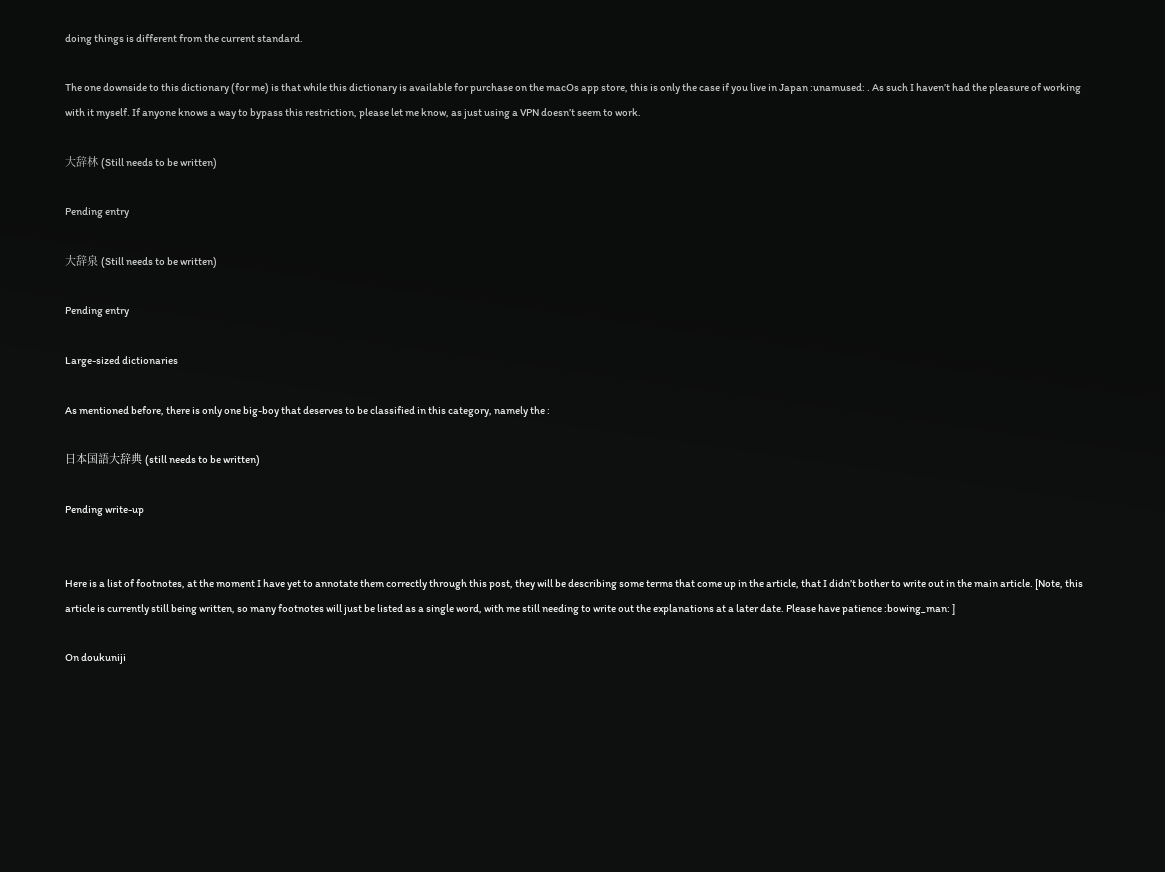doing things is different from the current standard.

The one downside to this dictionary (for me) is that while this dictionary is available for purchase on the macOs app store, this is only the case if you live in Japan :unamused: . As such I haven’t had the pleasure of working with it myself. If anyone knows a way to bypass this restriction, please let me know, as just using a VPN doesn’t seem to work.

大辞林 (Still needs to be written)

Pending entry

大辞泉 (Still needs to be written)

Pending entry

Large-sized dictionaries

As mentioned before, there is only one big-boy that deserves to be classified in this category, namely the :

日本国語大辞典 (still needs to be written)

Pending write-up


Here is a list of footnotes, at the moment I have yet to annotate them correctly through this post, they will be describing some terms that come up in the article, that I didn’t bother to write out in the main article. [Note, this article is currently still being written, so many footnotes will just be listed as a single word, with me still needing to write out the explanations at a later date. Please have patience :bowing_man: ]

On doukuniji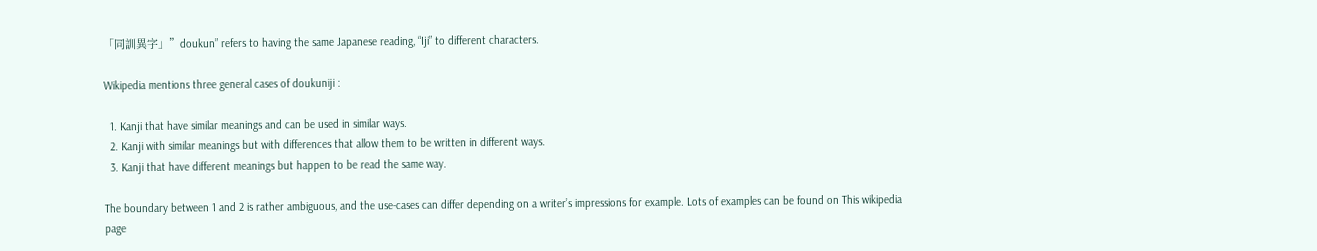「同訓異字」”doukun” refers to having the same Japanese reading, “Iji” to different characters.

Wikipedia mentions three general cases of doukuniji :

  1. Kanji that have similar meanings and can be used in similar ways.
  2. Kanji with similar meanings but with differences that allow them to be written in different ways.
  3. Kanji that have different meanings but happen to be read the same way.

The boundary between 1 and 2 is rather ambiguous, and the use-cases can differ depending on a writer’s impressions for example. Lots of examples can be found on This wikipedia page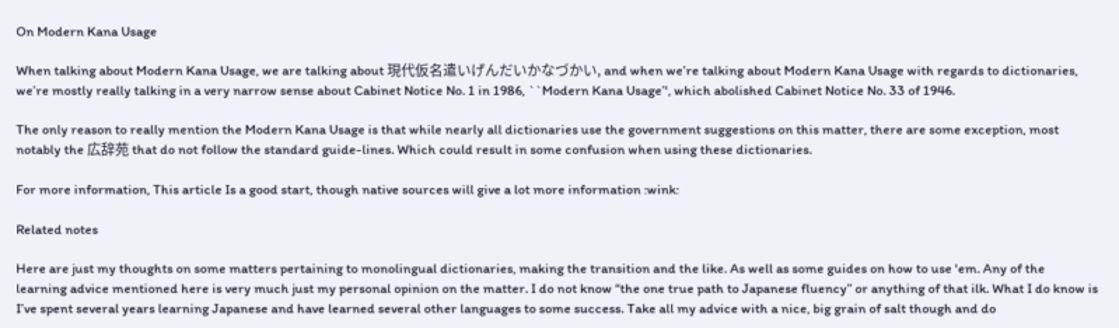On Modern Kana Usage

When talking about Modern Kana Usage, we are talking about 現代仮名遣いげんだいかなづかい, and when we’re talking about Modern Kana Usage with regards to dictionaries, we’re mostly really talking in a very narrow sense about Cabinet Notice No. 1 in 1986, ``Modern Kana Usage’', which abolished Cabinet Notice No. 33 of 1946.

The only reason to really mention the Modern Kana Usage is that while nearly all dictionaries use the government suggestions on this matter, there are some exception, most notably the 広辞苑 that do not follow the standard guide-lines. Which could result in some confusion when using these dictionaries.

For more information, This article Is a good start, though native sources will give a lot more information :wink:

Related notes

Here are just my thoughts on some matters pertaining to monolingual dictionaries, making the transition and the like. As well as some guides on how to use 'em. Any of the learning advice mentioned here is very much just my personal opinion on the matter. I do not know “the one true path to Japanese fluency” or anything of that ilk. What I do know is I’ve spent several years learning Japanese and have learned several other languages to some success. Take all my advice with a nice, big grain of salt though and do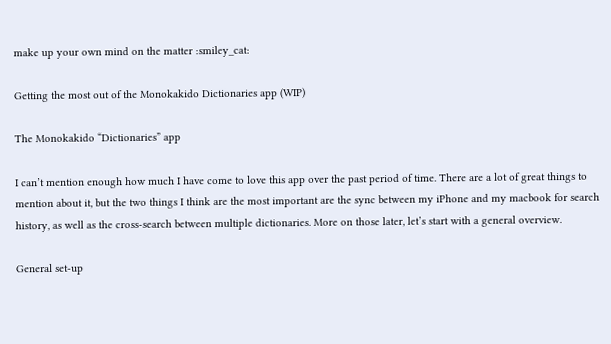make up your own mind on the matter :smiley_cat:

Getting the most out of the Monokakido Dictionaries app (WIP)

The Monokakido “Dictionaries” app

I can’t mention enough how much I have come to love this app over the past period of time. There are a lot of great things to mention about it, but the two things I think are the most important are the sync between my iPhone and my macbook for search history, as well as the cross-search between multiple dictionaries. More on those later, let’s start with a general overview.

General set-up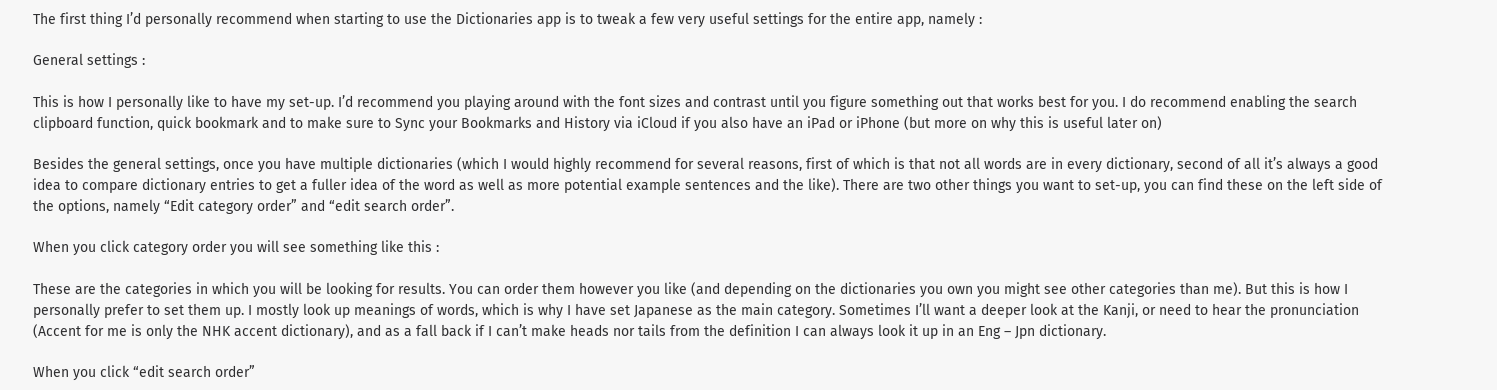The first thing I’d personally recommend when starting to use the Dictionaries app is to tweak a few very useful settings for the entire app, namely :

General settings :

This is how I personally like to have my set-up. I’d recommend you playing around with the font sizes and contrast until you figure something out that works best for you. I do recommend enabling the search clipboard function, quick bookmark and to make sure to Sync your Bookmarks and History via iCloud if you also have an iPad or iPhone (but more on why this is useful later on)

Besides the general settings, once you have multiple dictionaries (which I would highly recommend for several reasons, first of which is that not all words are in every dictionary, second of all it’s always a good idea to compare dictionary entries to get a fuller idea of the word as well as more potential example sentences and the like). There are two other things you want to set-up, you can find these on the left side of the options, namely “Edit category order” and “edit search order”.

When you click category order you will see something like this :

These are the categories in which you will be looking for results. You can order them however you like (and depending on the dictionaries you own you might see other categories than me). But this is how I personally prefer to set them up. I mostly look up meanings of words, which is why I have set Japanese as the main category. Sometimes I’ll want a deeper look at the Kanji, or need to hear the pronunciation (Accent for me is only the NHK accent dictionary), and as a fall back if I can’t make heads nor tails from the definition I can always look it up in an Eng – Jpn dictionary.

When you click “edit search order”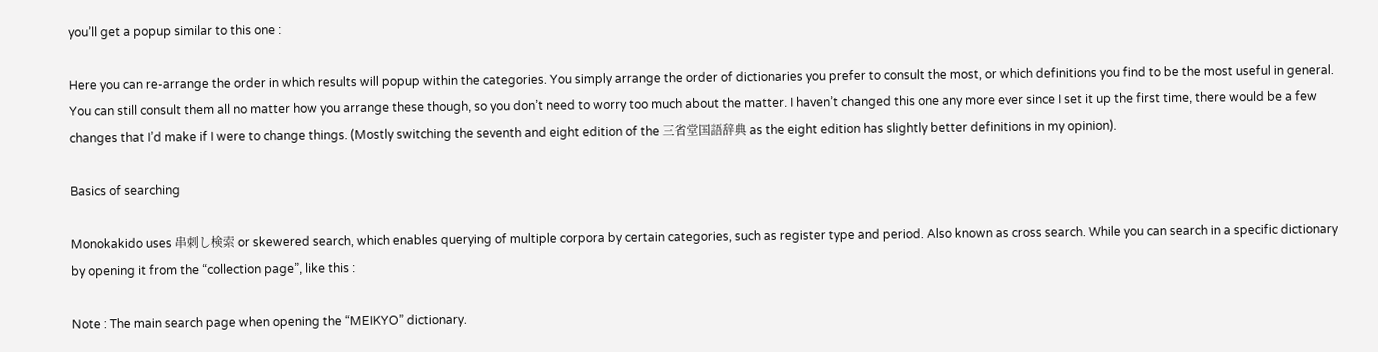you’ll get a popup similar to this one :

Here you can re-arrange the order in which results will popup within the categories. You simply arrange the order of dictionaries you prefer to consult the most, or which definitions you find to be the most useful in general. You can still consult them all no matter how you arrange these though, so you don’t need to worry too much about the matter. I haven’t changed this one any more ever since I set it up the first time, there would be a few changes that I’d make if I were to change things. (Mostly switching the seventh and eight edition of the 三省堂国語辞典 as the eight edition has slightly better definitions in my opinion).

Basics of searching

Monokakido uses 串刺し検索 or skewered search, which enables querying of multiple corpora by certain categories, such as register type and period. Also known as cross search. While you can search in a specific dictionary by opening it from the “collection page”, like this :

Note : The main search page when opening the “MEIKYO” dictionary.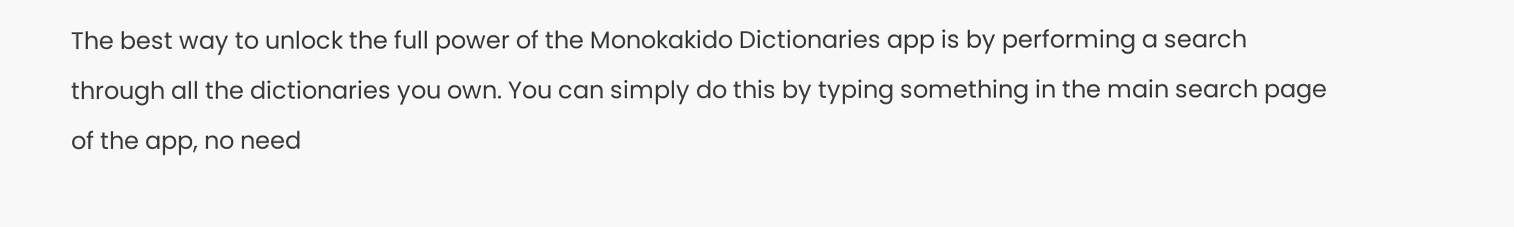The best way to unlock the full power of the Monokakido Dictionaries app is by performing a search through all the dictionaries you own. You can simply do this by typing something in the main search page of the app, no need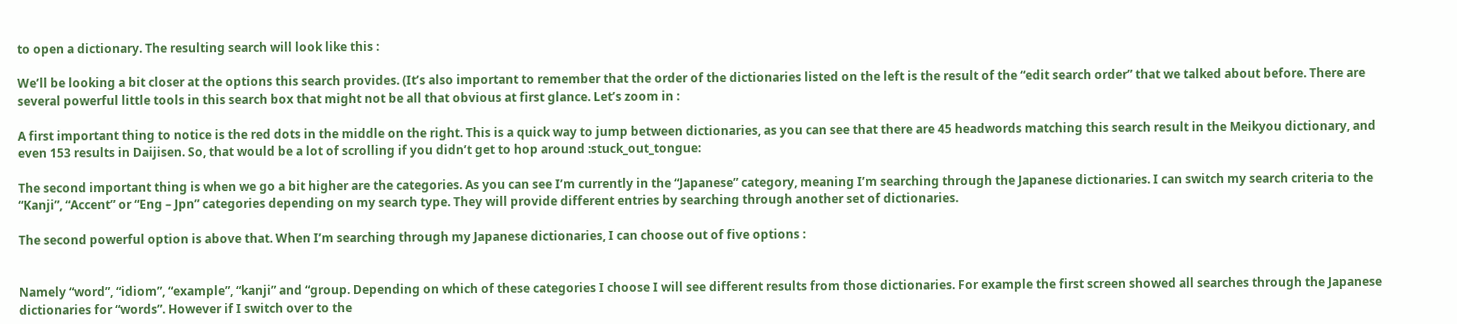to open a dictionary. The resulting search will look like this :

We’ll be looking a bit closer at the options this search provides. (It’s also important to remember that the order of the dictionaries listed on the left is the result of the “edit search order” that we talked about before. There are several powerful little tools in this search box that might not be all that obvious at first glance. Let’s zoom in :

A first important thing to notice is the red dots in the middle on the right. This is a quick way to jump between dictionaries, as you can see that there are 45 headwords matching this search result in the Meikyou dictionary, and even 153 results in Daijisen. So, that would be a lot of scrolling if you didn’t get to hop around :stuck_out_tongue:

The second important thing is when we go a bit higher are the categories. As you can see I’m currently in the “Japanese” category, meaning I’m searching through the Japanese dictionaries. I can switch my search criteria to the “Kanji”, “Accent” or “Eng – Jpn” categories depending on my search type. They will provide different entries by searching through another set of dictionaries.

The second powerful option is above that. When I’m searching through my Japanese dictionaries, I can choose out of five options :


Namely “word”, “idiom”, “example”, “kanji” and “group. Depending on which of these categories I choose I will see different results from those dictionaries. For example the first screen showed all searches through the Japanese dictionaries for “words”. However if I switch over to the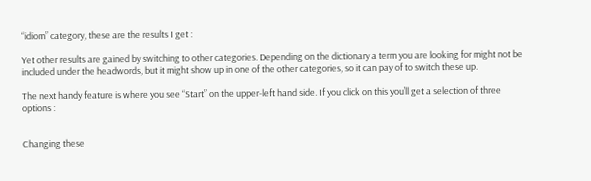“idiom” category, these are the results I get :

Yet other results are gained by switching to other categories. Depending on the dictionary a term you are looking for might not be included under the headwords, but it might show up in one of the other categories, so it can pay of to switch these up.

The next handy feature is where you see “Start” on the upper-left hand side. If you click on this you’ll get a selection of three options :


Changing these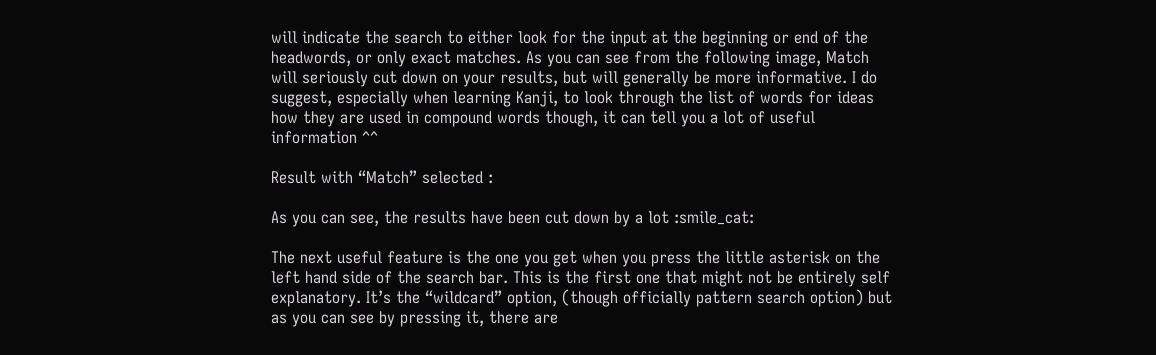will indicate the search to either look for the input at the beginning or end of the headwords, or only exact matches. As you can see from the following image, Match will seriously cut down on your results, but will generally be more informative. I do suggest, especially when learning Kanji, to look through the list of words for ideas how they are used in compound words though, it can tell you a lot of useful information ^^

Result with “Match” selected :

As you can see, the results have been cut down by a lot :smile_cat:

The next useful feature is the one you get when you press the little asterisk on the left hand side of the search bar. This is the first one that might not be entirely self explanatory. It’s the “wildcard” option, (though officially pattern search option) but as you can see by pressing it, there are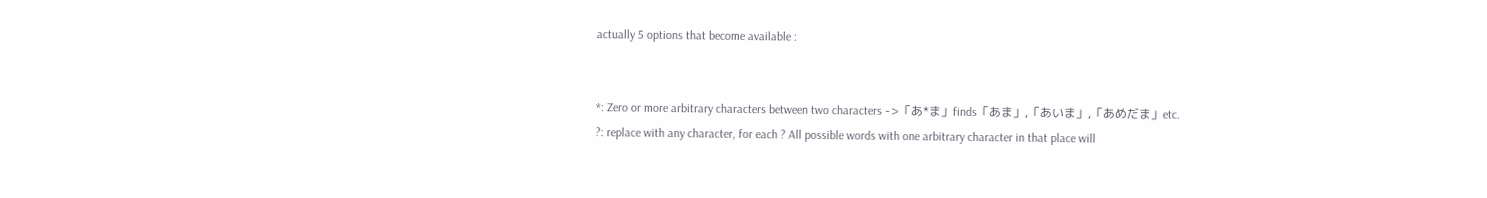actually 5 options that become available :


*: Zero or more arbitrary characters between two characters ->「あ*ま」finds「あま」,「あいま」,「あめだま」etc.
?: replace with any character, for each ? All possible words with one arbitrary character in that place will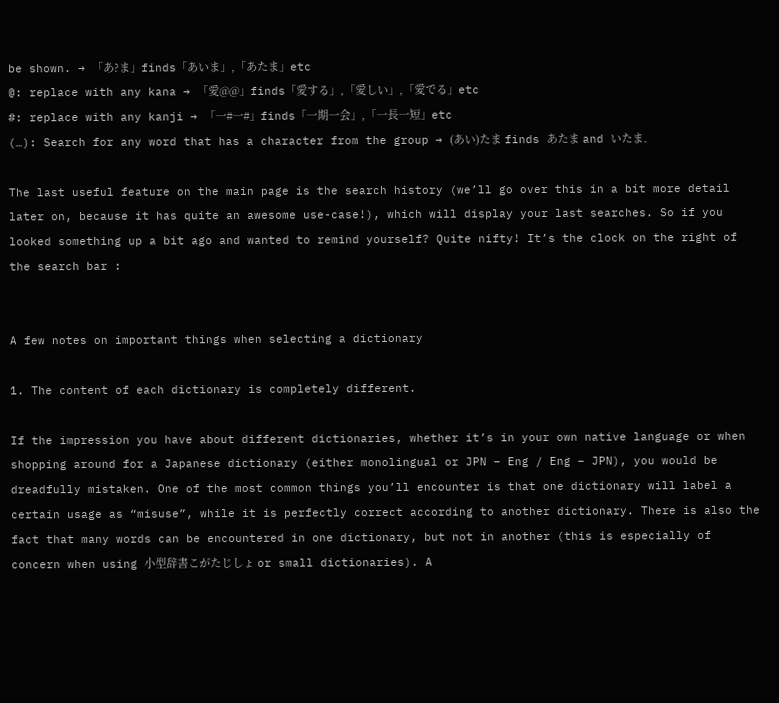be shown. → 「あ?ま」finds「あいま」,「あたま」etc
@: replace with any kana → 「愛@@」finds「愛する」,「愛しい」,「愛でる」etc
#: replace with any kanji → 「一#一#」finds「一期一会」,「一長一短」etc
(…): Search for any word that has a character from the group → (あい)たま finds あたま and いたま.

The last useful feature on the main page is the search history (we’ll go over this in a bit more detail later on, because it has quite an awesome use-case!), which will display your last searches. So if you looked something up a bit ago and wanted to remind yourself? Quite nifty! It’s the clock on the right of the search bar :


A few notes on important things when selecting a dictionary

1. The content of each dictionary is completely different.

If the impression you have about different dictionaries, whether it’s in your own native language or when shopping around for a Japanese dictionary (either monolingual or JPN – Eng / Eng – JPN), you would be dreadfully mistaken. One of the most common things you’ll encounter is that one dictionary will label a certain usage as “misuse”, while it is perfectly correct according to another dictionary. There is also the fact that many words can be encountered in one dictionary, but not in another (this is especially of concern when using 小型辞書こがたじしょ or small dictionaries). A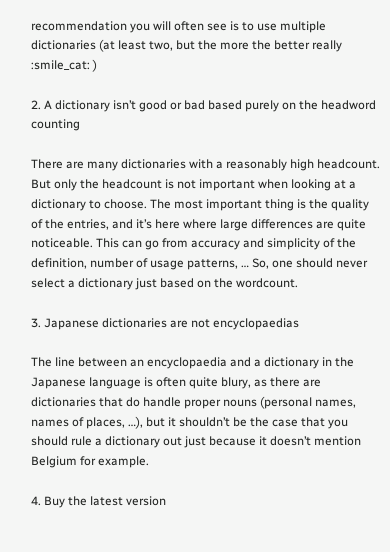recommendation you will often see is to use multiple dictionaries (at least two, but the more the better really :smile_cat: )

2. A dictionary isn’t good or bad based purely on the headword counting

There are many dictionaries with a reasonably high headcount. But only the headcount is not important when looking at a dictionary to choose. The most important thing is the quality of the entries, and it’s here where large differences are quite noticeable. This can go from accuracy and simplicity of the definition, number of usage patterns, … So, one should never select a dictionary just based on the wordcount.

3. Japanese dictionaries are not encyclopaedias

The line between an encyclopaedia and a dictionary in the Japanese language is often quite blury, as there are dictionaries that do handle proper nouns (personal names, names of places, …), but it shouldn’t be the case that you should rule a dictionary out just because it doesn’t mention Belgium for example.

4. Buy the latest version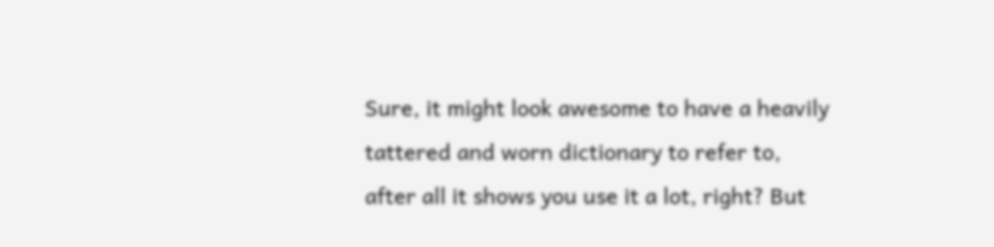Sure, it might look awesome to have a heavily tattered and worn dictionary to refer to, after all it shows you use it a lot, right? But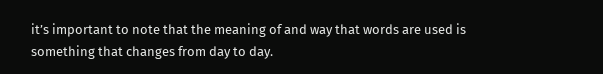it’s important to note that the meaning of and way that words are used is something that changes from day to day.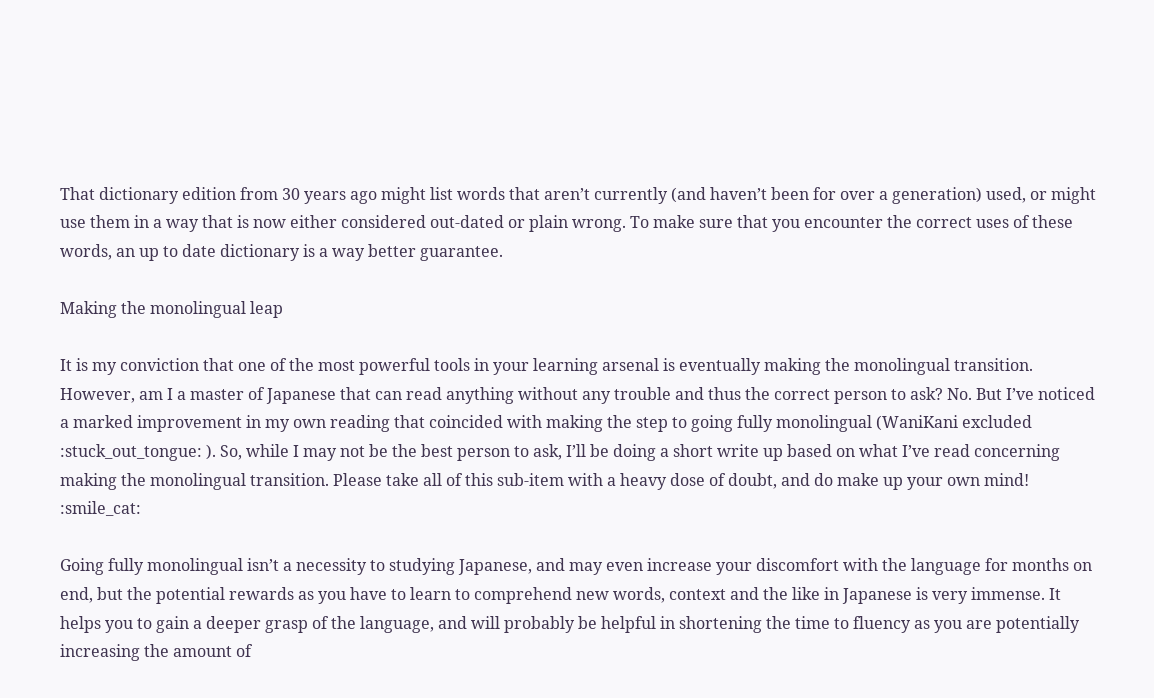That dictionary edition from 30 years ago might list words that aren’t currently (and haven’t been for over a generation) used, or might use them in a way that is now either considered out-dated or plain wrong. To make sure that you encounter the correct uses of these words, an up to date dictionary is a way better guarantee.

Making the monolingual leap

It is my conviction that one of the most powerful tools in your learning arsenal is eventually making the monolingual transition. However, am I a master of Japanese that can read anything without any trouble and thus the correct person to ask? No. But I’ve noticed a marked improvement in my own reading that coincided with making the step to going fully monolingual (WaniKani excluded :stuck_out_tongue: ). So, while I may not be the best person to ask, I’ll be doing a short write up based on what I’ve read concerning making the monolingual transition. Please take all of this sub-item with a heavy dose of doubt, and do make up your own mind! :smile_cat:

Going fully monolingual isn’t a necessity to studying Japanese, and may even increase your discomfort with the language for months on end, but the potential rewards as you have to learn to comprehend new words, context and the like in Japanese is very immense. It helps you to gain a deeper grasp of the language, and will probably be helpful in shortening the time to fluency as you are potentially increasing the amount of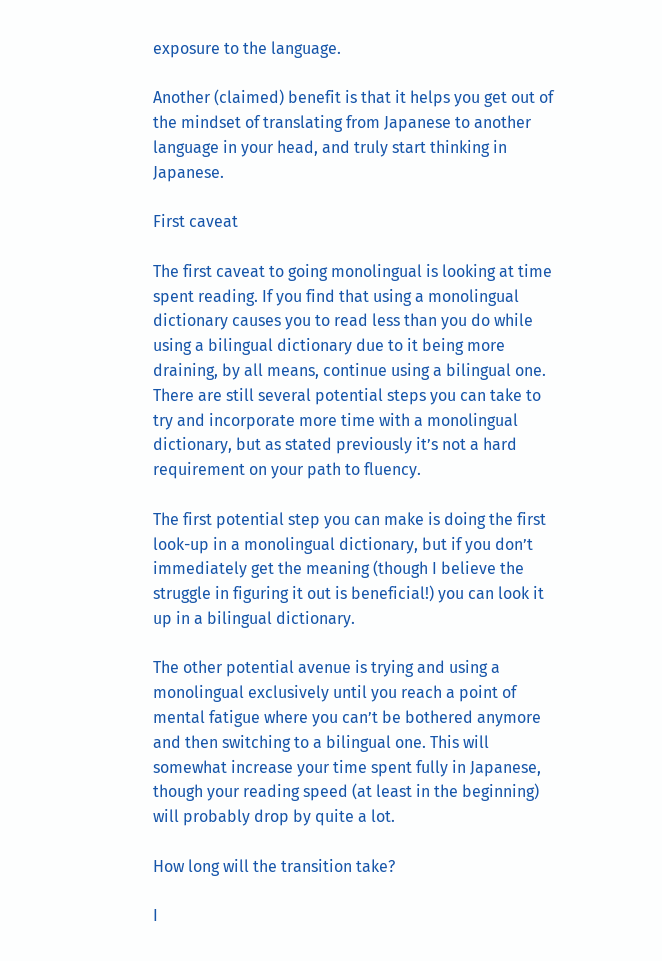exposure to the language.

Another (claimed) benefit is that it helps you get out of the mindset of translating from Japanese to another language in your head, and truly start thinking in Japanese.

First caveat

The first caveat to going monolingual is looking at time spent reading. If you find that using a monolingual dictionary causes you to read less than you do while using a bilingual dictionary due to it being more draining, by all means, continue using a bilingual one. There are still several potential steps you can take to try and incorporate more time with a monolingual dictionary, but as stated previously it’s not a hard requirement on your path to fluency.

The first potential step you can make is doing the first look-up in a monolingual dictionary, but if you don’t immediately get the meaning (though I believe the struggle in figuring it out is beneficial!) you can look it up in a bilingual dictionary.

The other potential avenue is trying and using a monolingual exclusively until you reach a point of mental fatigue where you can’t be bothered anymore and then switching to a bilingual one. This will somewhat increase your time spent fully in Japanese, though your reading speed (at least in the beginning) will probably drop by quite a lot.

How long will the transition take?

I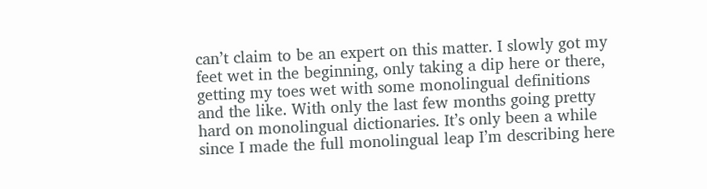can’t claim to be an expert on this matter. I slowly got my feet wet in the beginning, only taking a dip here or there, getting my toes wet with some monolingual definitions and the like. With only the last few months going pretty hard on monolingual dictionaries. It’s only been a while since I made the full monolingual leap I’m describing here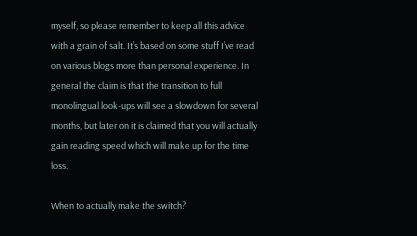myself, so please remember to keep all this advice with a grain of salt. It’s based on some stuff I’ve read on various blogs more than personal experience. In general the claim is that the transition to full monolingual look-ups will see a slowdown for several months, but later on it is claimed that you will actually gain reading speed which will make up for the time loss.

When to actually make the switch?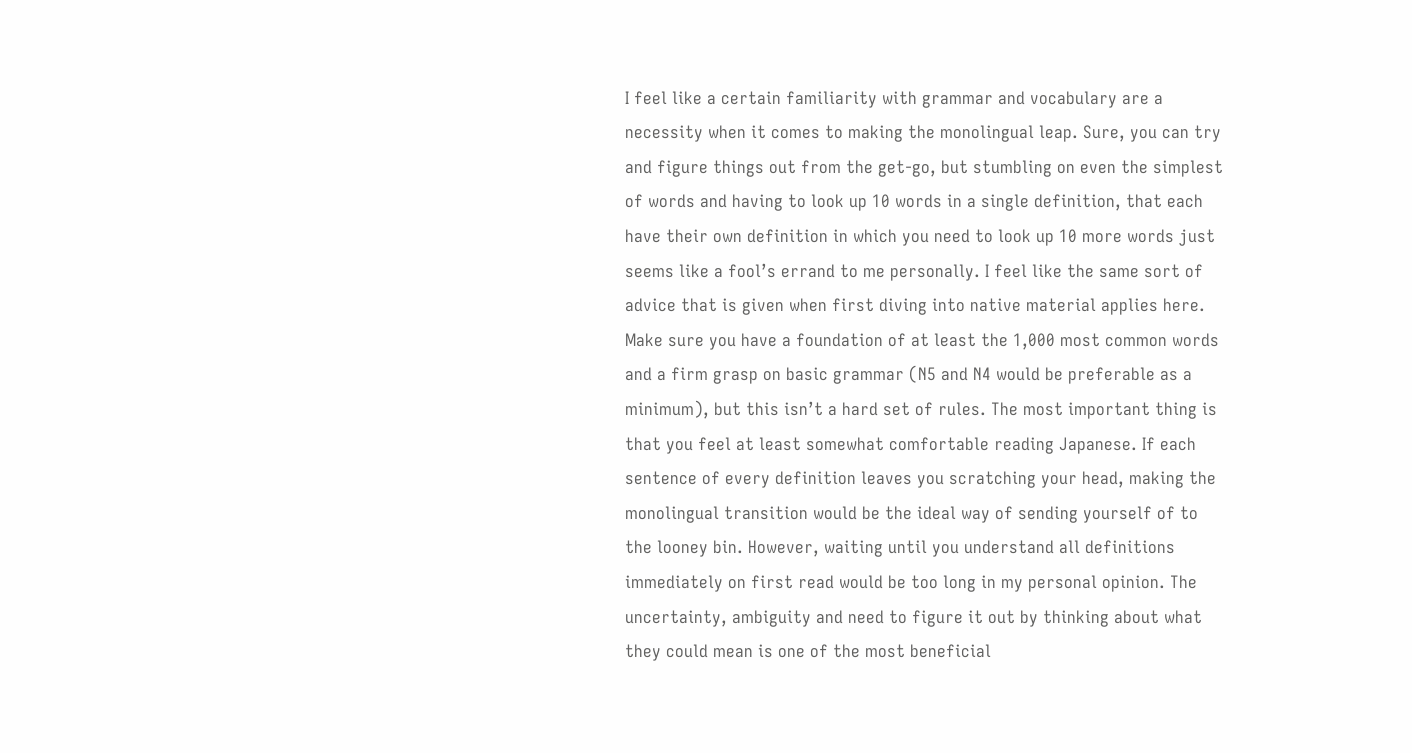I feel like a certain familiarity with grammar and vocabulary are a necessity when it comes to making the monolingual leap. Sure, you can try and figure things out from the get-go, but stumbling on even the simplest of words and having to look up 10 words in a single definition, that each have their own definition in which you need to look up 10 more words just seems like a fool’s errand to me personally. I feel like the same sort of advice that is given when first diving into native material applies here. Make sure you have a foundation of at least the 1,000 most common words and a firm grasp on basic grammar (N5 and N4 would be preferable as a minimum), but this isn’t a hard set of rules. The most important thing is that you feel at least somewhat comfortable reading Japanese. If each sentence of every definition leaves you scratching your head, making the monolingual transition would be the ideal way of sending yourself of to the looney bin. However, waiting until you understand all definitions immediately on first read would be too long in my personal opinion. The uncertainty, ambiguity and need to figure it out by thinking about what they could mean is one of the most beneficial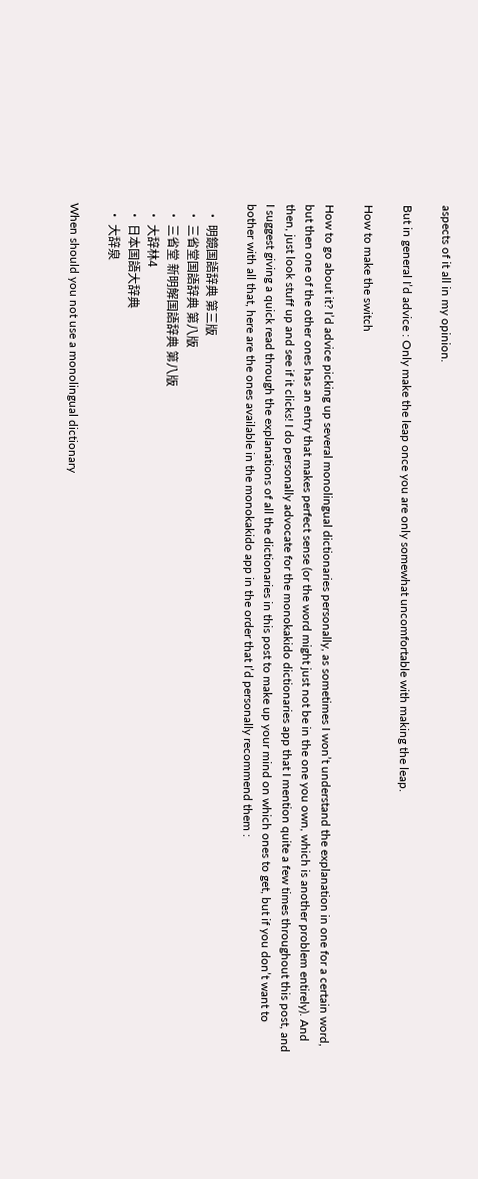aspects of it all in my opinion.

But in general I’d advice : Only make the leap once you are only somewhat uncomfortable with making the leap.

How to make the switch

How to go about it? I’d advice picking up several monolingual dictionaries personally, as sometimes I won’t understand the explanation in one for a certain word, but then one of the other ones has an entry that makes perfect sense (or the word might just not be in the one you own, which is another problem entirely). And then, just look stuff up and see if it clicks! I do personally advocate for the monokakido dictionaries app that I mention quite a few times throughout this post, and I suggest giving a quick read through the explanations of all the dictionaries in this post to make up your mind on which ones to get, but if you don’t want to bother with all that, here are the ones available in the monokakido app in the order that I’d personally recommend them :

  • 明鏡国語辞典 第三版
  • 三省堂国語辞典 第八版
  • 三省堂 新明解国語辞典 第八版
  • 大辞林4
  • 日本国語大辞典
  • 大辞泉

When should you not use a monolingual dictionary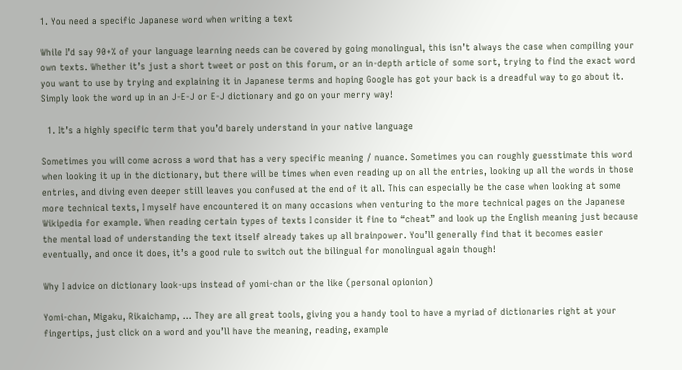1. You need a specific Japanese word when writing a text

While I’d say 90+% of your language learning needs can be covered by going monolingual, this isn’t always the case when compiling your own texts. Whether it’s just a short tweet or post on this forum, or an in-depth article of some sort, trying to find the exact word you want to use by trying and explaining it in Japanese terms and hoping Google has got your back is a dreadful way to go about it. Simply look the word up in an J-E-J or E-J dictionary and go on your merry way!

  1. It’s a highly specific term that you’d barely understand in your native language

Sometimes you will come across a word that has a very specific meaning / nuance. Sometimes you can roughly guesstimate this word when looking it up in the dictionary, but there will be times when even reading up on all the entries, looking up all the words in those entries, and diving even deeper still leaves you confused at the end of it all. This can especially be the case when looking at some more technical texts, I myself have encountered it on many occasions when venturing to the more technical pages on the Japanese Wikipedia for example. When reading certain types of texts I consider it fine to “cheat” and look up the English meaning just because the mental load of understanding the text itself already takes up all brainpower. You’ll generally find that it becomes easier eventually, and once it does, it’s a good rule to switch out the bilingual for monolingual again though!

Why I advice on dictionary look-ups instead of yomi-chan or the like (personal opionion)

Yomi-chan, Migaku, Rikaichamp, … They are all great tools, giving you a handy tool to have a myriad of dictionaries right at your fingertips, just click on a word and you’ll have the meaning, reading, example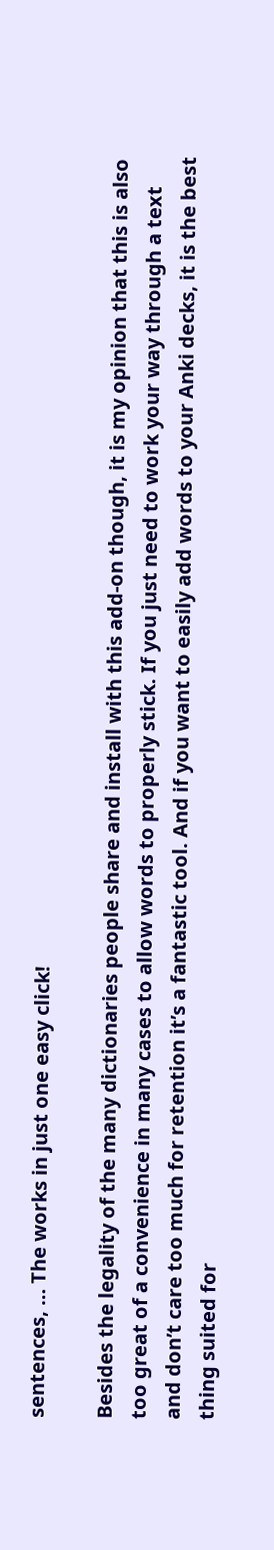sentences, … The works in just one easy click!

Besides the legality of the many dictionaries people share and install with this add-on though, it is my opinion that this is also too great of a convenience in many cases to allow words to properly stick. If you just need to work your way through a text and don’t care too much for retention it’s a fantastic tool. And if you want to easily add words to your Anki decks, it is the best thing suited for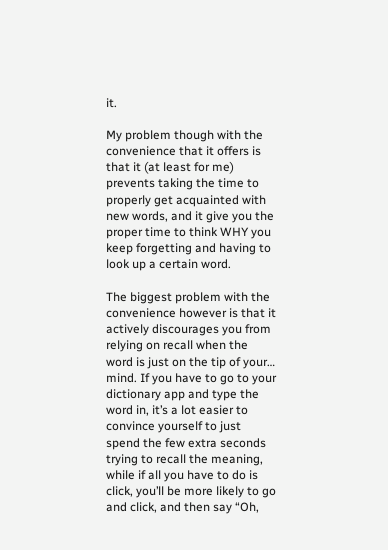it.

My problem though with the convenience that it offers is that it (at least for me) prevents taking the time to properly get acquainted with new words, and it give you the proper time to think WHY you keep forgetting and having to look up a certain word.

The biggest problem with the convenience however is that it actively discourages you from relying on recall when the word is just on the tip of your… mind. If you have to go to your dictionary app and type the word in, it’s a lot easier to convince yourself to just spend the few extra seconds trying to recall the meaning, while if all you have to do is click, you’ll be more likely to go and click, and then say “Oh,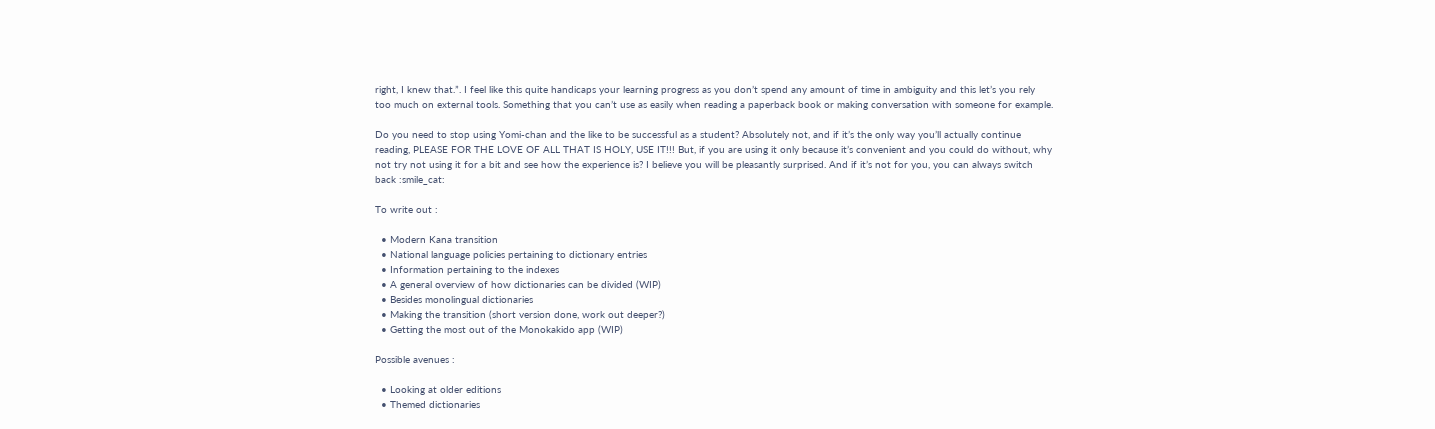right, I knew that.”. I feel like this quite handicaps your learning progress as you don’t spend any amount of time in ambiguity and this let’s you rely too much on external tools. Something that you can’t use as easily when reading a paperback book or making conversation with someone for example.

Do you need to stop using Yomi-chan and the like to be successful as a student? Absolutely not, and if it’s the only way you’ll actually continue reading, PLEASE FOR THE LOVE OF ALL THAT IS HOLY, USE IT!!! But, if you are using it only because it’s convenient and you could do without, why not try not using it for a bit and see how the experience is? I believe you will be pleasantly surprised. And if it’s not for you, you can always switch back :smile_cat:

To write out :

  • Modern Kana transition
  • National language policies pertaining to dictionary entries
  • Information pertaining to the indexes
  • A general overview of how dictionaries can be divided (WIP)
  • Besides monolingual dictionaries
  • Making the transition (short version done, work out deeper?)
  • Getting the most out of the Monokakido app (WIP)

Possible avenues :

  • Looking at older editions
  • Themed dictionaries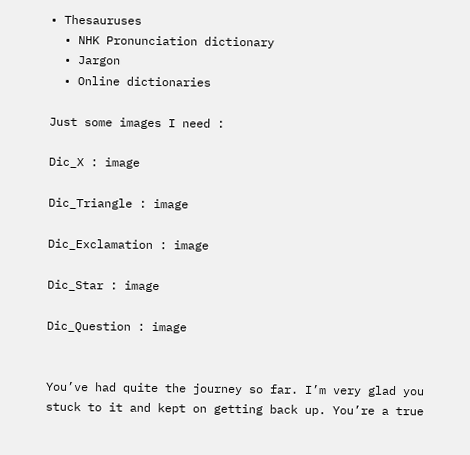• Thesauruses
  • NHK Pronunciation dictionary
  • Jargon
  • Online dictionaries

Just some images I need :

Dic_X : image

Dic_Triangle : image

Dic_Exclamation : image

Dic_Star : image

Dic_Question : image


You’ve had quite the journey so far. I’m very glad you stuck to it and kept on getting back up. You’re a true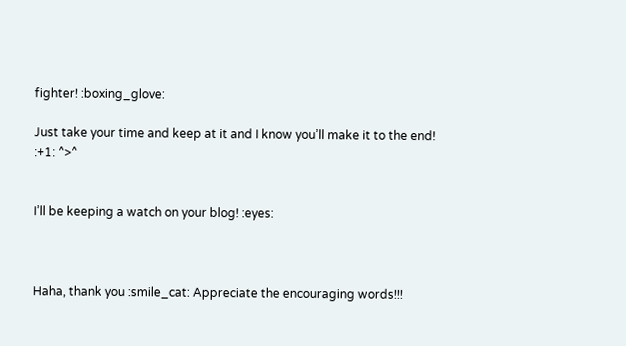fighter! :boxing_glove:

Just take your time and keep at it and I know you’ll make it to the end! :+1: ^>^


I’ll be keeping a watch on your blog! :eyes:



Haha, thank you :smile_cat: Appreciate the encouraging words!!!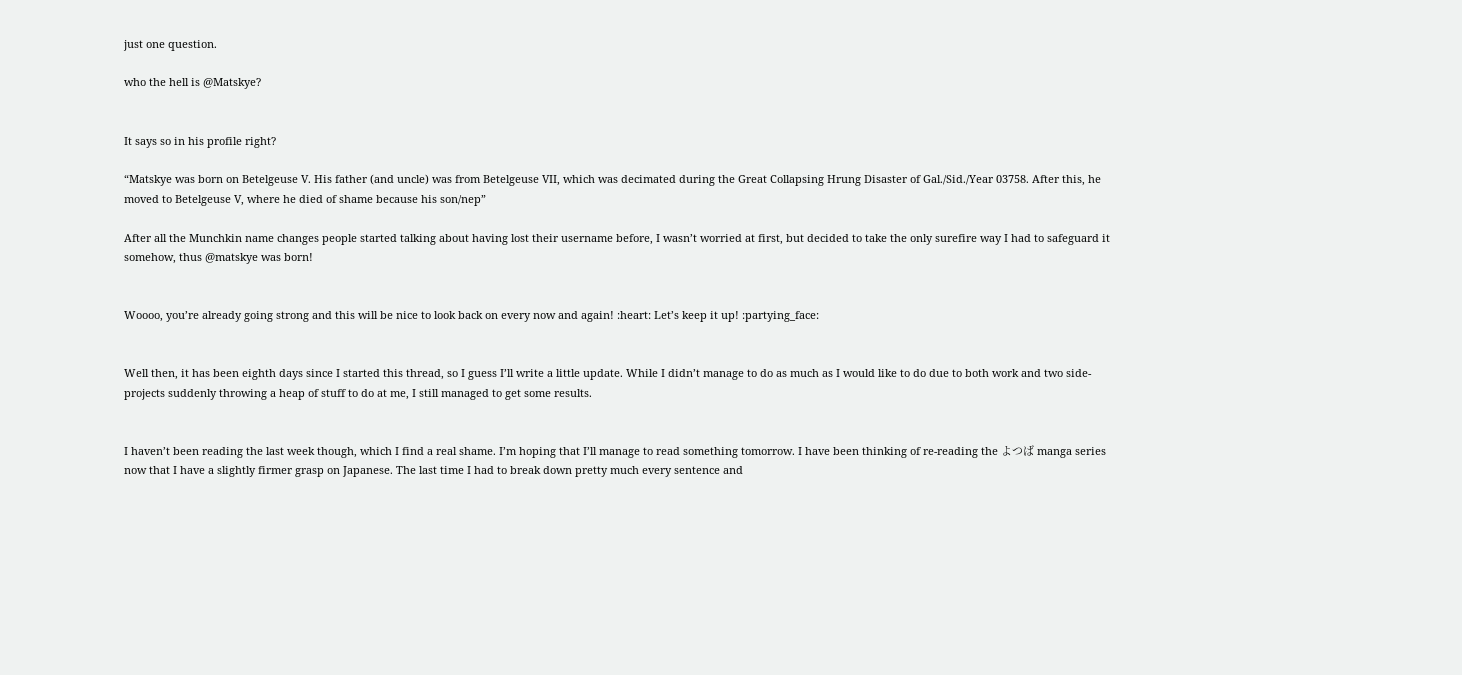just one question.

who the hell is @Matskye?


It says so in his profile right?

“Matskye was born on Betelgeuse V. His father (and uncle) was from Betelgeuse VII, which was decimated during the Great Collapsing Hrung Disaster of Gal./Sid./Year 03758. After this, he moved to Betelgeuse V, where he died of shame because his son/nep”

After all the Munchkin name changes people started talking about having lost their username before, I wasn’t worried at first, but decided to take the only surefire way I had to safeguard it somehow, thus @matskye was born!


Woooo, you’re already going strong and this will be nice to look back on every now and again! :heart: Let’s keep it up! :partying_face:


Well then, it has been eighth days since I started this thread, so I guess I’ll write a little update. While I didn’t manage to do as much as I would like to do due to both work and two side-projects suddenly throwing a heap of stuff to do at me, I still managed to get some results.


I haven’t been reading the last week though, which I find a real shame. I’m hoping that I’ll manage to read something tomorrow. I have been thinking of re-reading the よつば manga series now that I have a slightly firmer grasp on Japanese. The last time I had to break down pretty much every sentence and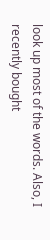look up most of the words. Also, I recently bought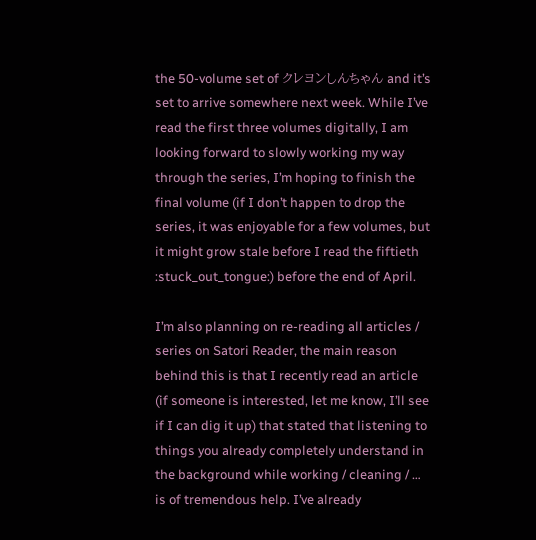the 50-volume set of クレヨンしんちゃん and it’s set to arrive somewhere next week. While I’ve read the first three volumes digitally, I am looking forward to slowly working my way through the series, I’m hoping to finish the final volume (if I don’t happen to drop the series, it was enjoyable for a few volumes, but it might grow stale before I read the fiftieth :stuck_out_tongue:) before the end of April.

I’m also planning on re-reading all articles / series on Satori Reader, the main reason behind this is that I recently read an article (if someone is interested, let me know, I’ll see if I can dig it up) that stated that listening to things you already completely understand in the background while working / cleaning / … is of tremendous help. I’ve already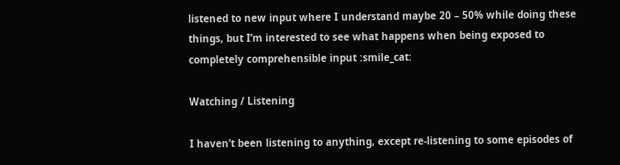listened to new input where I understand maybe 20 – 50% while doing these things, but I’m interested to see what happens when being exposed to completely comprehensible input :smile_cat:

Watching / Listening

I haven’t been listening to anything, except re-listening to some episodes of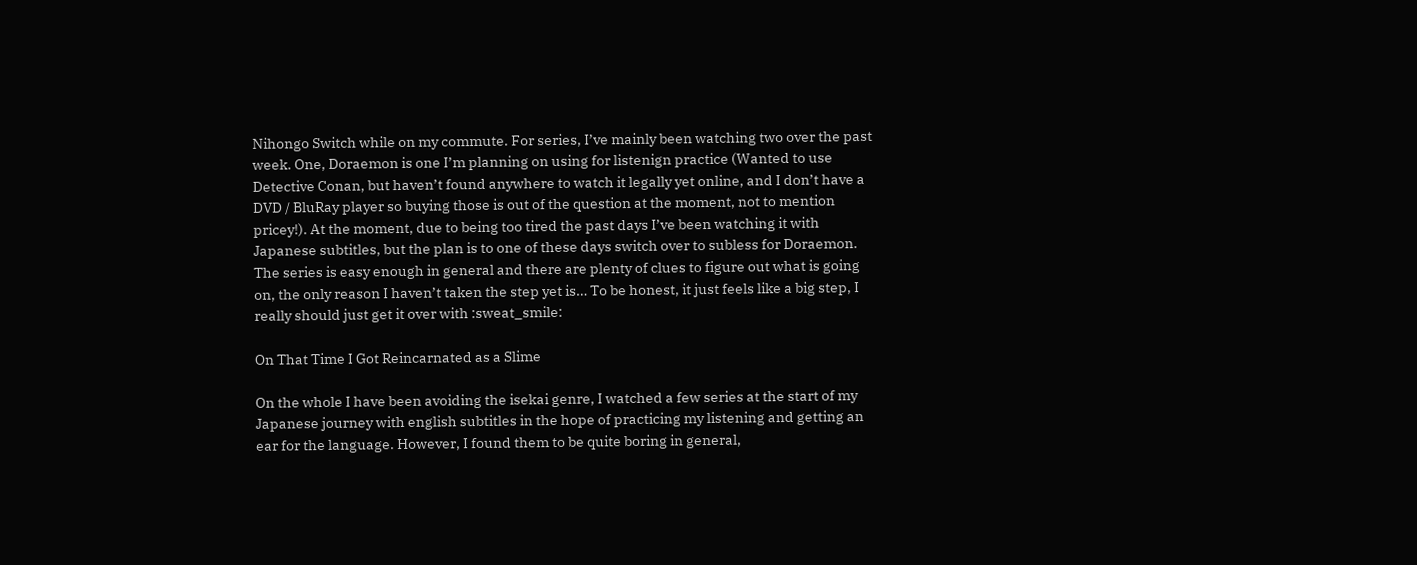Nihongo Switch while on my commute. For series, I’ve mainly been watching two over the past week. One, Doraemon is one I’m planning on using for listenign practice (Wanted to use Detective Conan, but haven’t found anywhere to watch it legally yet online, and I don’t have a DVD / BluRay player so buying those is out of the question at the moment, not to mention pricey!). At the moment, due to being too tired the past days I’ve been watching it with Japanese subtitles, but the plan is to one of these days switch over to subless for Doraemon. The series is easy enough in general and there are plenty of clues to figure out what is going on, the only reason I haven’t taken the step yet is… To be honest, it just feels like a big step, I really should just get it over with :sweat_smile:

On That Time I Got Reincarnated as a Slime

On the whole I have been avoiding the isekai genre, I watched a few series at the start of my Japanese journey with english subtitles in the hope of practicing my listening and getting an ear for the language. However, I found them to be quite boring in general,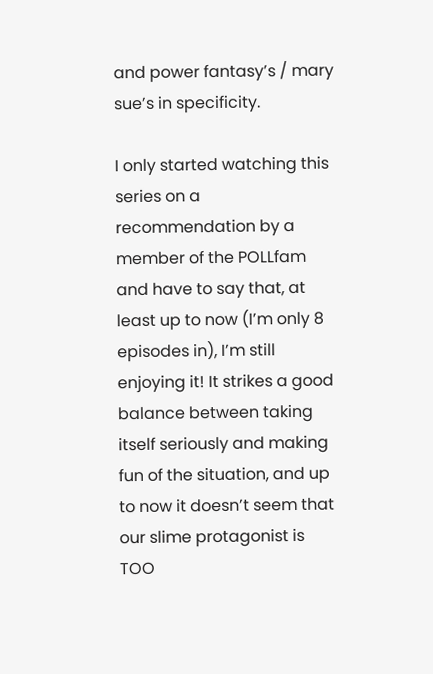and power fantasy’s / mary sue’s in specificity.

I only started watching this series on a recommendation by a member of the POLLfam and have to say that, at least up to now (I’m only 8 episodes in), I’m still enjoying it! It strikes a good balance between taking itself seriously and making fun of the situation, and up to now it doesn’t seem that our slime protagonist is TOO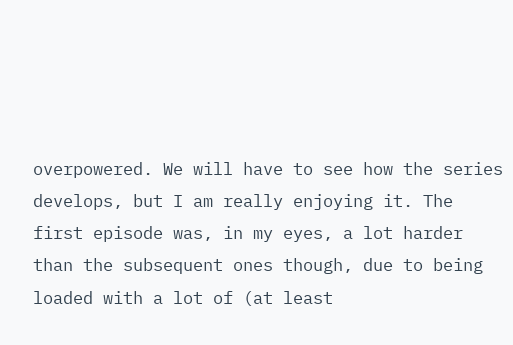overpowered. We will have to see how the series develops, but I am really enjoying it. The first episode was, in my eyes, a lot harder than the subsequent ones though, due to being loaded with a lot of (at least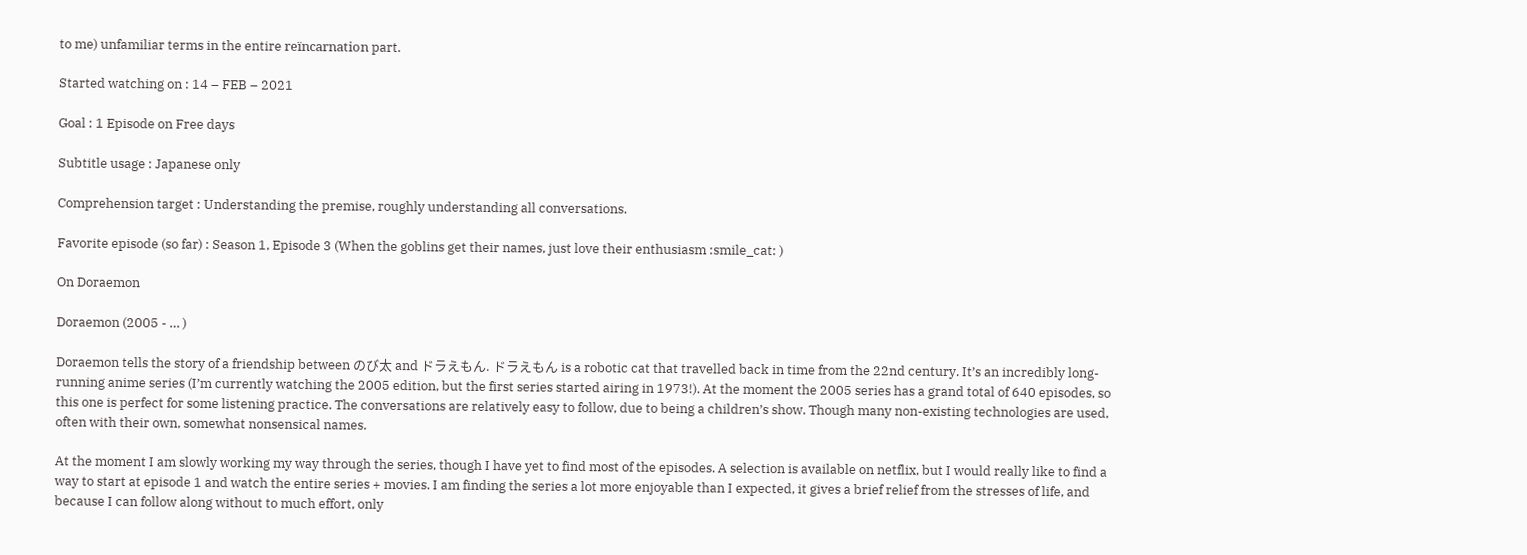to me) unfamiliar terms in the entire reïncarnation part.

Started watching on : 14 – FEB – 2021

Goal : 1 Episode on Free days

Subtitle usage : Japanese only

Comprehension target : Understanding the premise, roughly understanding all conversations.

Favorite episode (so far) : Season 1, Episode 3 (When the goblins get their names, just love their enthusiasm :smile_cat: )

On Doraemon

Doraemon (2005 - … )

Doraemon tells the story of a friendship between のび太 and ドラえもん. ドラえもん is a robotic cat that travelled back in time from the 22nd century. It’s an incredibly long-running anime series (I’m currently watching the 2005 edition, but the first series started airing in 1973!). At the moment the 2005 series has a grand total of 640 episodes, so this one is perfect for some listening practice. The conversations are relatively easy to follow, due to being a children’s show. Though many non-existing technologies are used, often with their own, somewhat nonsensical names.

At the moment I am slowly working my way through the series, though I have yet to find most of the episodes. A selection is available on netflix, but I would really like to find a way to start at episode 1 and watch the entire series + movies. I am finding the series a lot more enjoyable than I expected, it gives a brief relief from the stresses of life, and because I can follow along without to much effort, only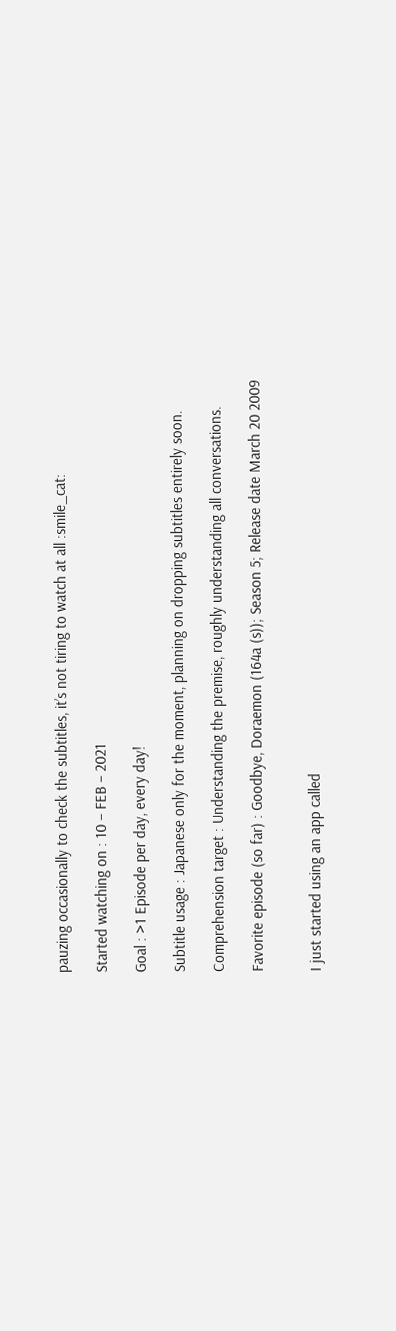pauzing occasionally to check the subtitles, it’s not tiring to watch at all :smile_cat:

Started watching on : 10 – FEB – 2021

Goal : >1 Episode per day, every day!

Subtitle usage : Japanese only for the moment, planning on dropping subtitles entirely soon.

Comprehension target : Understanding the premise, roughly understanding all conversations.

Favorite episode (so far) : Goodbye, Doraemon (164a (s)); Season 5; Release date March 20 2009


I just started using an app called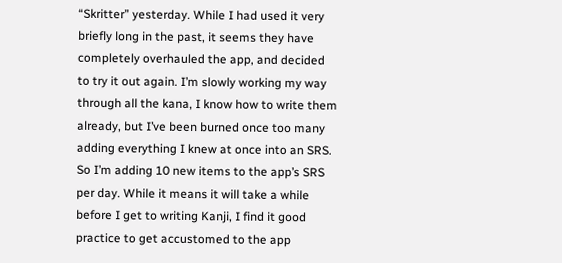“Skritter” yesterday. While I had used it very briefly long in the past, it seems they have completely overhauled the app, and decided to try it out again. I’m slowly working my way through all the kana, I know how to write them already, but I’ve been burned once too many adding everything I knew at once into an SRS. So I’m adding 10 new items to the app’s SRS per day. While it means it will take a while before I get to writing Kanji, I find it good practice to get accustomed to the app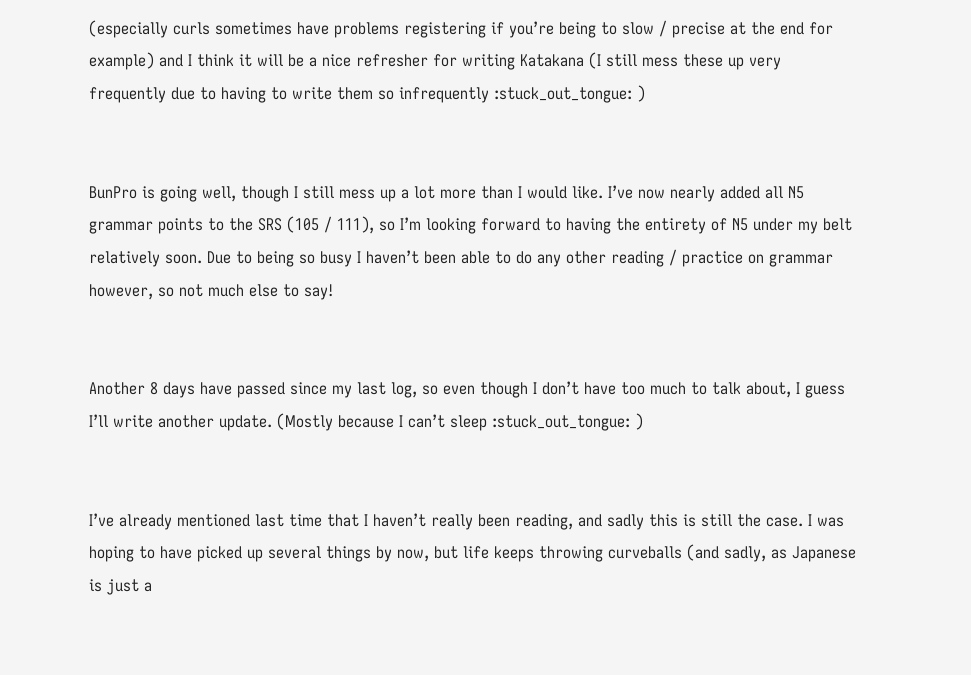(especially curls sometimes have problems registering if you’re being to slow / precise at the end for example) and I think it will be a nice refresher for writing Katakana (I still mess these up very frequently due to having to write them so infrequently :stuck_out_tongue: )


BunPro is going well, though I still mess up a lot more than I would like. I’ve now nearly added all N5 grammar points to the SRS (105 / 111), so I’m looking forward to having the entirety of N5 under my belt relatively soon. Due to being so busy I haven’t been able to do any other reading / practice on grammar however, so not much else to say!


Another 8 days have passed since my last log, so even though I don’t have too much to talk about, I guess I’ll write another update. (Mostly because I can’t sleep :stuck_out_tongue: )


I’ve already mentioned last time that I haven’t really been reading, and sadly this is still the case. I was hoping to have picked up several things by now, but life keeps throwing curveballs (and sadly, as Japanese is just a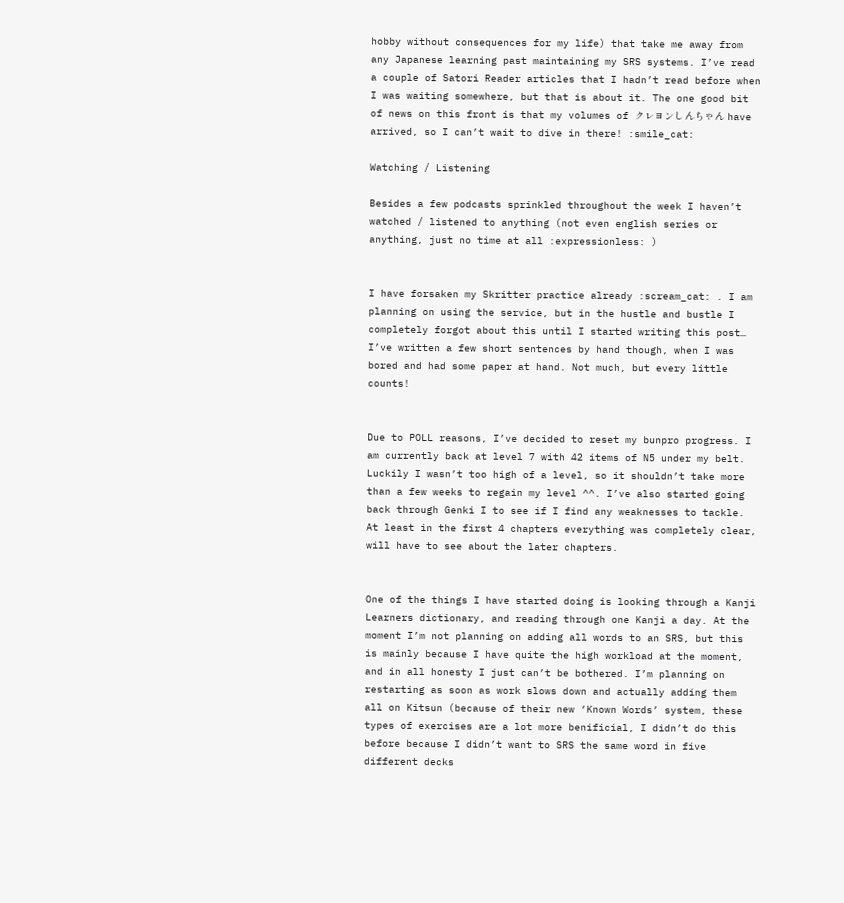hobby without consequences for my life) that take me away from any Japanese learning past maintaining my SRS systems. I’ve read a couple of Satori Reader articles that I hadn’t read before when I was waiting somewhere, but that is about it. The one good bit of news on this front is that my volumes of クレヨンしんちゃん have arrived, so I can’t wait to dive in there! :smile_cat:

Watching / Listening

Besides a few podcasts sprinkled throughout the week I haven’t watched / listened to anything (not even english series or anything, just no time at all :expressionless: )


I have forsaken my Skritter practice already :scream_cat: . I am planning on using the service, but in the hustle and bustle I completely forgot about this until I started writing this post… I’ve written a few short sentences by hand though, when I was bored and had some paper at hand. Not much, but every little counts!


Due to POLL reasons, I’ve decided to reset my bunpro progress. I am currently back at level 7 with 42 items of N5 under my belt. Luckily I wasn’t too high of a level, so it shouldn’t take more than a few weeks to regain my level ^^. I’ve also started going back through Genki I to see if I find any weaknesses to tackle. At least in the first 4 chapters everything was completely clear, will have to see about the later chapters.


One of the things I have started doing is looking through a Kanji Learners dictionary, and reading through one Kanji a day. At the moment I’m not planning on adding all words to an SRS, but this is mainly because I have quite the high workload at the moment, and in all honesty I just can’t be bothered. I’m planning on restarting as soon as work slows down and actually adding them all on Kitsun (because of their new ‘Known Words’ system, these types of exercises are a lot more benificial, I didn’t do this before because I didn’t want to SRS the same word in five different decks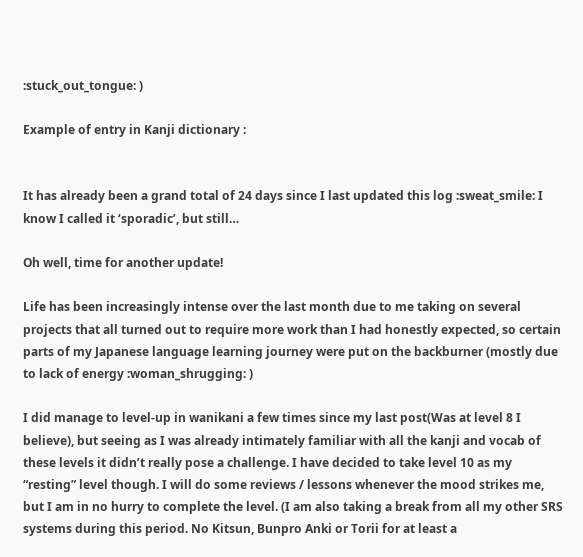:stuck_out_tongue: )

Example of entry in Kanji dictionary :


It has already been a grand total of 24 days since I last updated this log :sweat_smile: I know I called it ‘sporadic’, but still…

Oh well, time for another update!

Life has been increasingly intense over the last month due to me taking on several projects that all turned out to require more work than I had honestly expected, so certain parts of my Japanese language learning journey were put on the backburner (mostly due to lack of energy :woman_shrugging: )

I did manage to level-up in wanikani a few times since my last post(Was at level 8 I believe), but seeing as I was already intimately familiar with all the kanji and vocab of these levels it didn’t really pose a challenge. I have decided to take level 10 as my “resting” level though. I will do some reviews / lessons whenever the mood strikes me, but I am in no hurry to complete the level. (I am also taking a break from all my other SRS systems during this period. No Kitsun, Bunpro Anki or Torii for at least a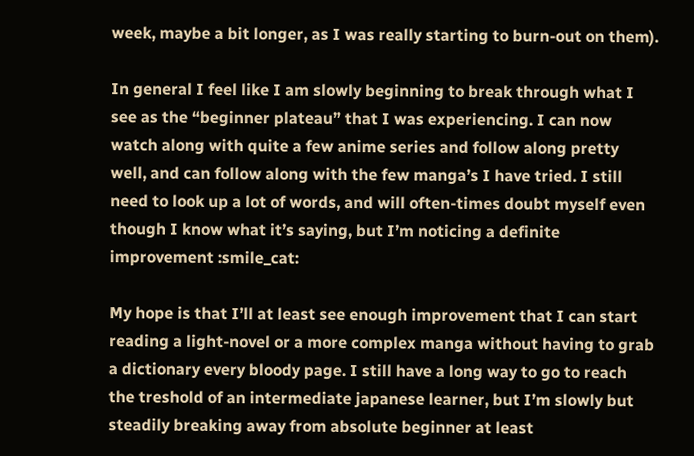week, maybe a bit longer, as I was really starting to burn-out on them).

In general I feel like I am slowly beginning to break through what I see as the “beginner plateau” that I was experiencing. I can now watch along with quite a few anime series and follow along pretty well, and can follow along with the few manga’s I have tried. I still need to look up a lot of words, and will often-times doubt myself even though I know what it’s saying, but I’m noticing a definite improvement :smile_cat:

My hope is that I’ll at least see enough improvement that I can start reading a light-novel or a more complex manga without having to grab a dictionary every bloody page. I still have a long way to go to reach the treshold of an intermediate japanese learner, but I’m slowly but steadily breaking away from absolute beginner at least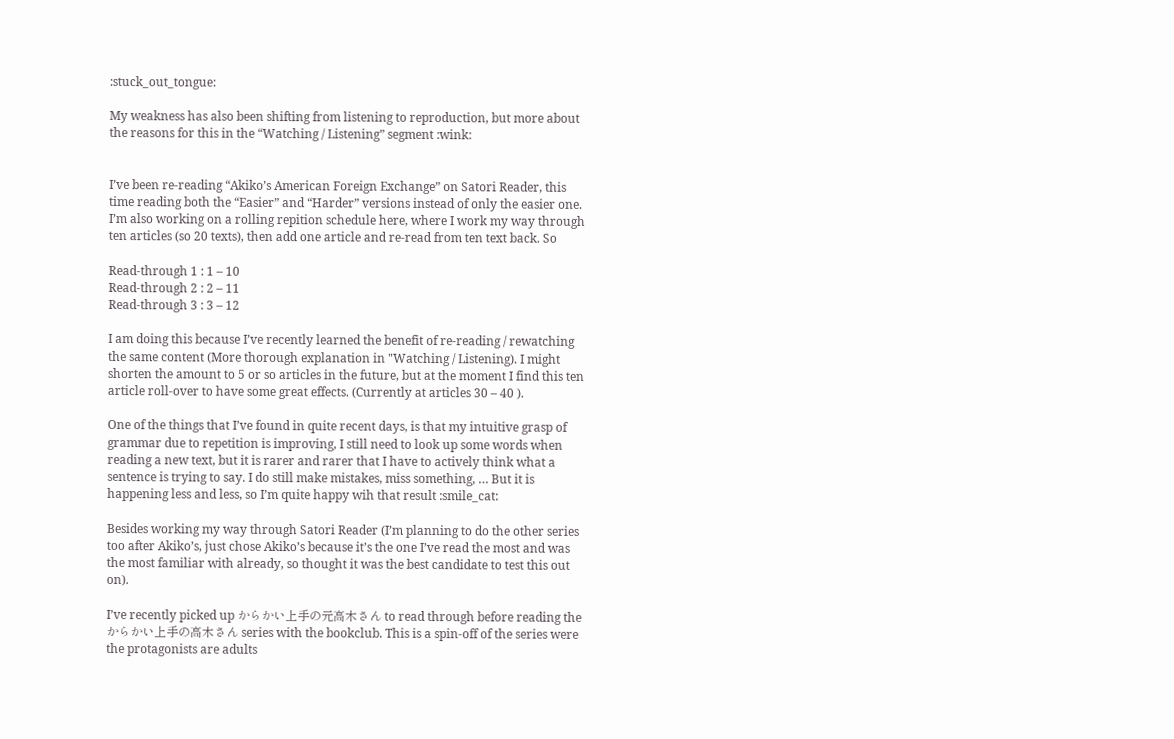:stuck_out_tongue:

My weakness has also been shifting from listening to reproduction, but more about the reasons for this in the “Watching / Listening” segment :wink:


I’ve been re-reading “Akiko’s American Foreign Exchange” on Satori Reader, this time reading both the “Easier” and “Harder” versions instead of only the easier one. I’m also working on a rolling repition schedule here, where I work my way through ten articles (so 20 texts), then add one article and re-read from ten text back. So

Read-through 1 : 1 – 10
Read-through 2 : 2 – 11
Read-through 3 : 3 – 12

I am doing this because I’ve recently learned the benefit of re-reading / rewatching the same content (More thorough explanation in "Watching / Listening). I might shorten the amount to 5 or so articles in the future, but at the moment I find this ten article roll-over to have some great effects. (Currently at articles 30 – 40 ).

One of the things that I’ve found in quite recent days, is that my intuitive grasp of grammar due to repetition is improving, I still need to look up some words when reading a new text, but it is rarer and rarer that I have to actively think what a sentence is trying to say. I do still make mistakes, miss something, … But it is happening less and less, so I’m quite happy wih that result :smile_cat:

Besides working my way through Satori Reader (I’m planning to do the other series too after Akiko’s, just chose Akiko’s because it’s the one I’ve read the most and was the most familiar with already, so thought it was the best candidate to test this out on).

I’ve recently picked up からかい上手の元高木さん to read through before reading the からかい上手の高木さん series with the bookclub. This is a spin-off of the series were the protagonists are adults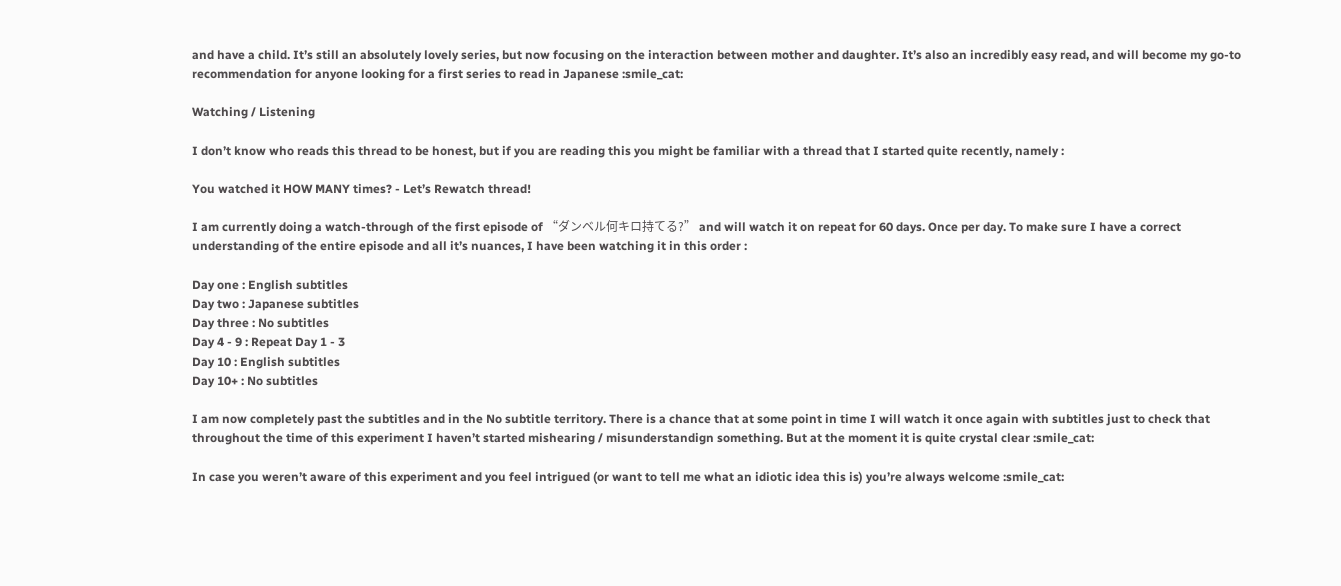and have a child. It’s still an absolutely lovely series, but now focusing on the interaction between mother and daughter. It’s also an incredibly easy read, and will become my go-to recommendation for anyone looking for a first series to read in Japanese :smile_cat:

Watching / Listening

I don’t know who reads this thread to be honest, but if you are reading this you might be familiar with a thread that I started quite recently, namely :

You watched it HOW MANY times? - Let’s Rewatch thread!

I am currently doing a watch-through of the first episode of “ダンベル何キロ持てる?” and will watch it on repeat for 60 days. Once per day. To make sure I have a correct understanding of the entire episode and all it’s nuances, I have been watching it in this order :

Day one : English subtitles
Day two : Japanese subtitles
Day three : No subtitles
Day 4 - 9 : Repeat Day 1 - 3
Day 10 : English subtitles
Day 10+ : No subtitles

I am now completely past the subtitles and in the No subtitle territory. There is a chance that at some point in time I will watch it once again with subtitles just to check that throughout the time of this experiment I haven’t started mishearing / misunderstandign something. But at the moment it is quite crystal clear :smile_cat:

In case you weren’t aware of this experiment and you feel intrigued (or want to tell me what an idiotic idea this is) you’re always welcome :smile_cat: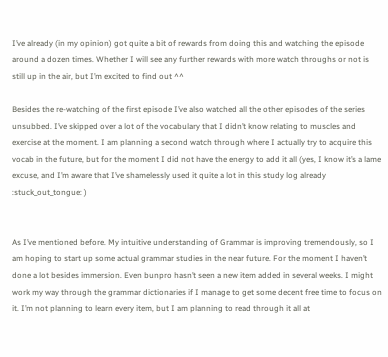I’ve already (in my opinion) got quite a bit of rewards from doing this and watching the episode around a dozen times. Whether I will see any further rewards with more watch throughs or not is still up in the air, but I’m excited to find out ^^

Besides the re-watching of the first episode I’ve also watched all the other episodes of the series unsubbed. I’ve skipped over a lot of the vocabulary that I didn’t know relating to muscles and exercise at the moment. I am planning a second watch through where I actually try to acquire this vocab in the future, but for the moment I did not have the energy to add it all (yes, I know it’s a lame excuse, and I’m aware that I’ve shamelessly used it quite a lot in this study log already :stuck_out_tongue: )


As I’ve mentioned before. My intuitive understanding of Grammar is improving tremendously, so I am hoping to start up some actual grammar studies in the near future. For the moment I haven’t done a lot besides immersion. Even bunpro hasn’t seen a new item added in several weeks. I might work my way through the grammar dictionaries if I manage to get some decent free time to focus on it. I’m not planning to learn every item, but I am planning to read through it all at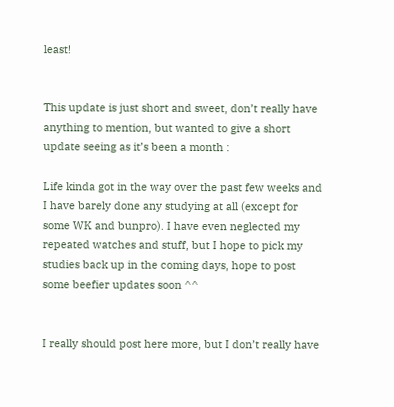least!


This update is just short and sweet, don’t really have anything to mention, but wanted to give a short update seeing as it’s been a month :

Life kinda got in the way over the past few weeks and I have barely done any studying at all (except for some WK and bunpro). I have even neglected my repeated watches and stuff, but I hope to pick my studies back up in the coming days, hope to post some beefier updates soon ^^


I really should post here more, but I don’t really have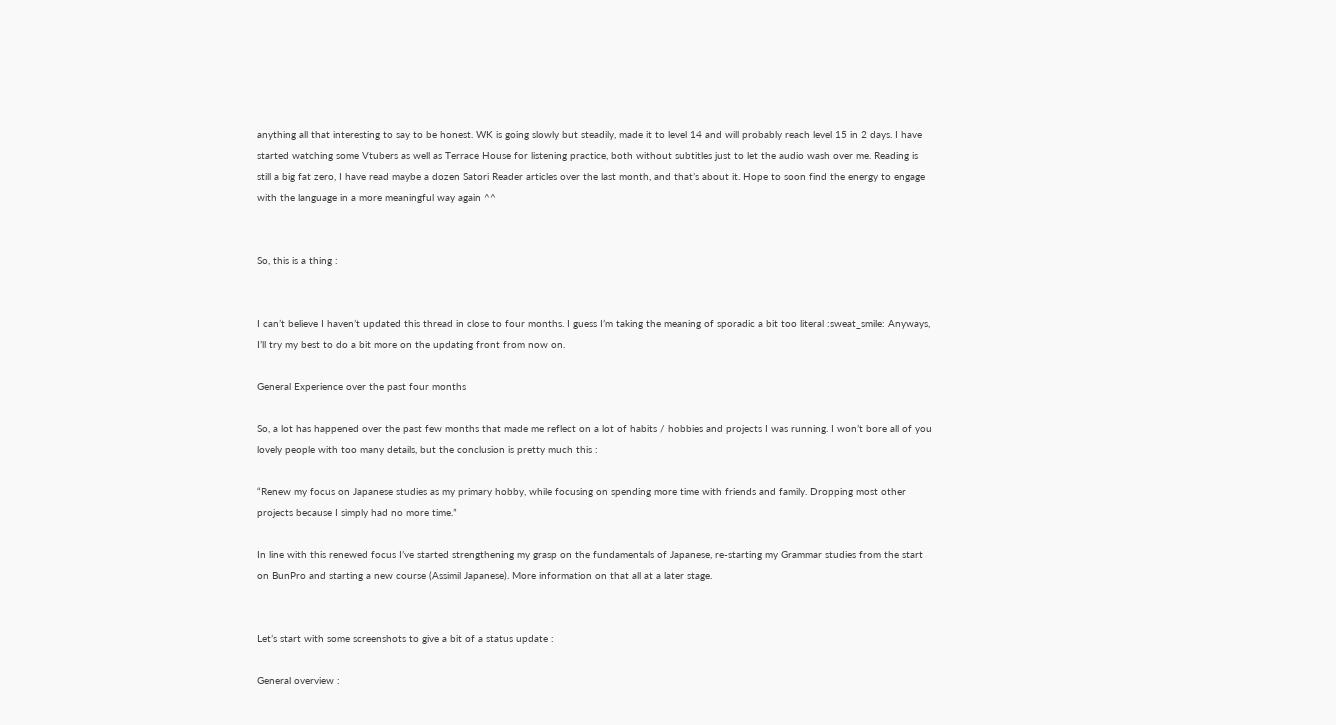anything all that interesting to say to be honest. WK is going slowly but steadily, made it to level 14 and will probably reach level 15 in 2 days. I have started watching some Vtubers as well as Terrace House for listening practice, both without subtitles just to let the audio wash over me. Reading is still a big fat zero, I have read maybe a dozen Satori Reader articles over the last month, and that’s about it. Hope to soon find the energy to engage with the language in a more meaningful way again ^^


So, this is a thing :


I can’t believe I haven’t updated this thread in close to four months. I guess I’m taking the meaning of sporadic a bit too literal :sweat_smile: Anyways, I’ll try my best to do a bit more on the updating front from now on.

General Experience over the past four months

So, a lot has happened over the past few months that made me reflect on a lot of habits / hobbies and projects I was running. I won’t bore all of you lovely people with too many details, but the conclusion is pretty much this :

“Renew my focus on Japanese studies as my primary hobby, while focusing on spending more time with friends and family. Dropping most other projects because I simply had no more time.”

In line with this renewed focus I’ve started strengthening my grasp on the fundamentals of Japanese, re-starting my Grammar studies from the start on BunPro and starting a new course (Assimil Japanese). More information on that all at a later stage.


Let’s start with some screenshots to give a bit of a status update :

General overview :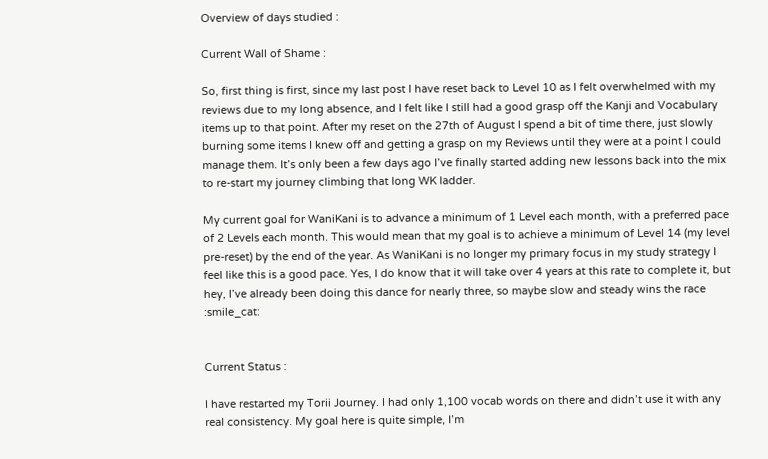Overview of days studied :

Current Wall of Shame :

So, first thing is first, since my last post I have reset back to Level 10 as I felt overwhelmed with my reviews due to my long absence, and I felt like I still had a good grasp off the Kanji and Vocabulary items up to that point. After my reset on the 27th of August I spend a bit of time there, just slowly burning some items I knew off and getting a grasp on my Reviews until they were at a point I could manage them. It’s only been a few days ago I’ve finally started adding new lessons back into the mix to re-start my journey climbing that long WK ladder.

My current goal for WaniKani is to advance a minimum of 1 Level each month, with a preferred pace of 2 Levels each month. This would mean that my goal is to achieve a minimum of Level 14 (my level pre-reset) by the end of the year. As WaniKani is no longer my primary focus in my study strategy I feel like this is a good pace. Yes, I do know that it will take over 4 years at this rate to complete it, but hey, I’ve already been doing this dance for nearly three, so maybe slow and steady wins the race :smile_cat:


Current Status :

I have restarted my Torii Journey. I had only 1,100 vocab words on there and didn’t use it with any real consistency. My goal here is quite simple, I’m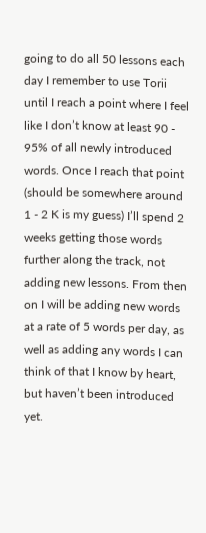going to do all 50 lessons each day I remember to use Torii until I reach a point where I feel like I don’t know at least 90 - 95% of all newly introduced words. Once I reach that point (should be somewhere around 1 - 2 K is my guess) I’ll spend 2 weeks getting those words further along the track, not adding new lessons. From then on I will be adding new words at a rate of 5 words per day, as well as adding any words I can think of that I know by heart, but haven’t been introduced yet.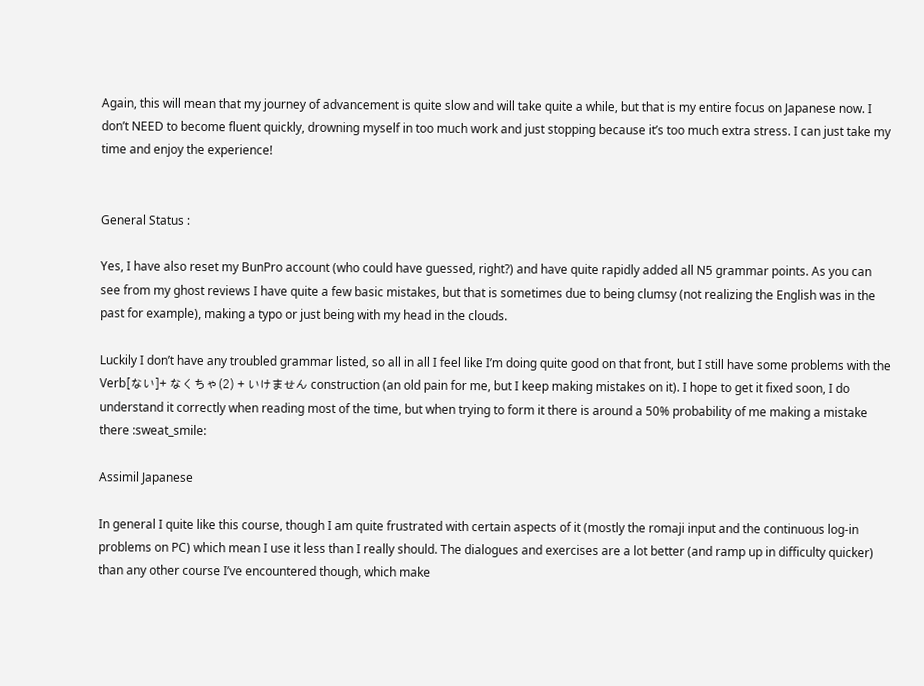Again, this will mean that my journey of advancement is quite slow and will take quite a while, but that is my entire focus on Japanese now. I don’t NEED to become fluent quickly, drowning myself in too much work and just stopping because it’s too much extra stress. I can just take my time and enjoy the experience!


General Status :

Yes, I have also reset my BunPro account (who could have guessed, right?) and have quite rapidly added all N5 grammar points. As you can see from my ghost reviews I have quite a few basic mistakes, but that is sometimes due to being clumsy (not realizing the English was in the past for example), making a typo or just being with my head in the clouds.

Luckily I don’t have any troubled grammar listed, so all in all I feel like I’m doing quite good on that front, but I still have some problems with the Verb[ない]+ なくちゃ(2) + いけません construction (an old pain for me, but I keep making mistakes on it). I hope to get it fixed soon, I do understand it correctly when reading most of the time, but when trying to form it there is around a 50% probability of me making a mistake there :sweat_smile:

Assimil Japanese

In general I quite like this course, though I am quite frustrated with certain aspects of it (mostly the romaji input and the continuous log-in problems on PC) which mean I use it less than I really should. The dialogues and exercises are a lot better (and ramp up in difficulty quicker) than any other course I’ve encountered though, which make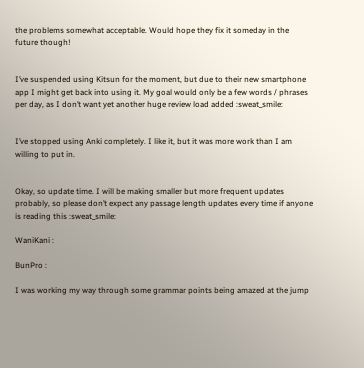the problems somewhat acceptable. Would hope they fix it someday in the future though!


I’ve suspended using Kitsun for the moment, but due to their new smartphone app I might get back into using it. My goal would only be a few words / phrases per day, as I don’t want yet another huge review load added :sweat_smile:


I’ve stopped using Anki completely. I like it, but it was more work than I am willing to put in.


Okay, so update time. I will be making smaller but more frequent updates probably, so please don’t expect any passage length updates every time if anyone is reading this :sweat_smile:

WaniKani :

BunPro :

I was working my way through some grammar points being amazed at the jump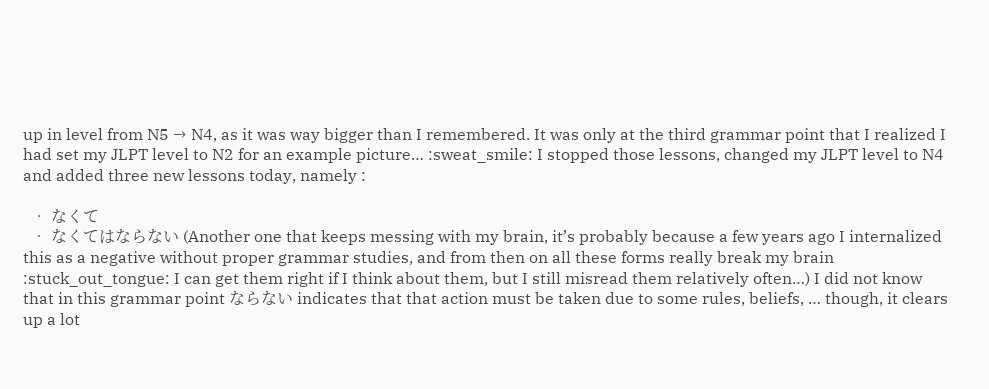up in level from N5 → N4, as it was way bigger than I remembered. It was only at the third grammar point that I realized I had set my JLPT level to N2 for an example picture… :sweat_smile: I stopped those lessons, changed my JLPT level to N4 and added three new lessons today, namely :

  • なくて
  • なくてはならない (Another one that keeps messing with my brain, it’s probably because a few years ago I internalized this as a negative without proper grammar studies, and from then on all these forms really break my brain :stuck_out_tongue: I can get them right if I think about them, but I still misread them relatively often…) I did not know that in this grammar point ならない indicates that that action must be taken due to some rules, beliefs, … though, it clears up a lot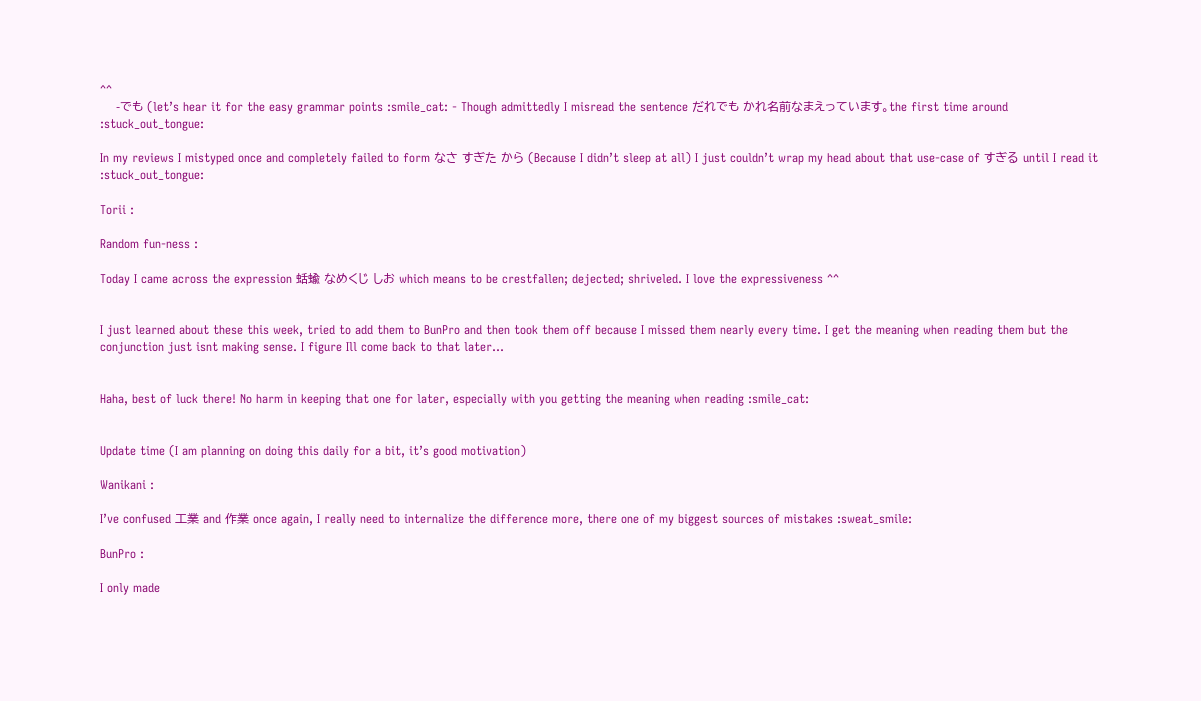^^
    -でも (let’s hear it for the easy grammar points :smile_cat: - Though admittedly I misread the sentence だれでも かれ名前なまえっています。the first time around :stuck_out_tongue:

In my reviews I mistyped once and completely failed to form なさ すぎた から (Because I didn’t sleep at all) I just couldn’t wrap my head about that use-case of すぎる until I read it :stuck_out_tongue:

Torii :

Random fun-ness :

Today I came across the expression 蛞蝓 なめくじ しお which means to be crestfallen; dejected; shriveled. I love the expressiveness ^^


I just learned about these this week, tried to add them to BunPro and then took them off because I missed them nearly every time. I get the meaning when reading them but the conjunction just isnt making sense. I figure Ill come back to that later…


Haha, best of luck there! No harm in keeping that one for later, especially with you getting the meaning when reading :smile_cat:


Update time (I am planning on doing this daily for a bit, it’s good motivation)

Wanikani :

I’ve confused 工業 and 作業 once again, I really need to internalize the difference more, there one of my biggest sources of mistakes :sweat_smile:

BunPro :

I only made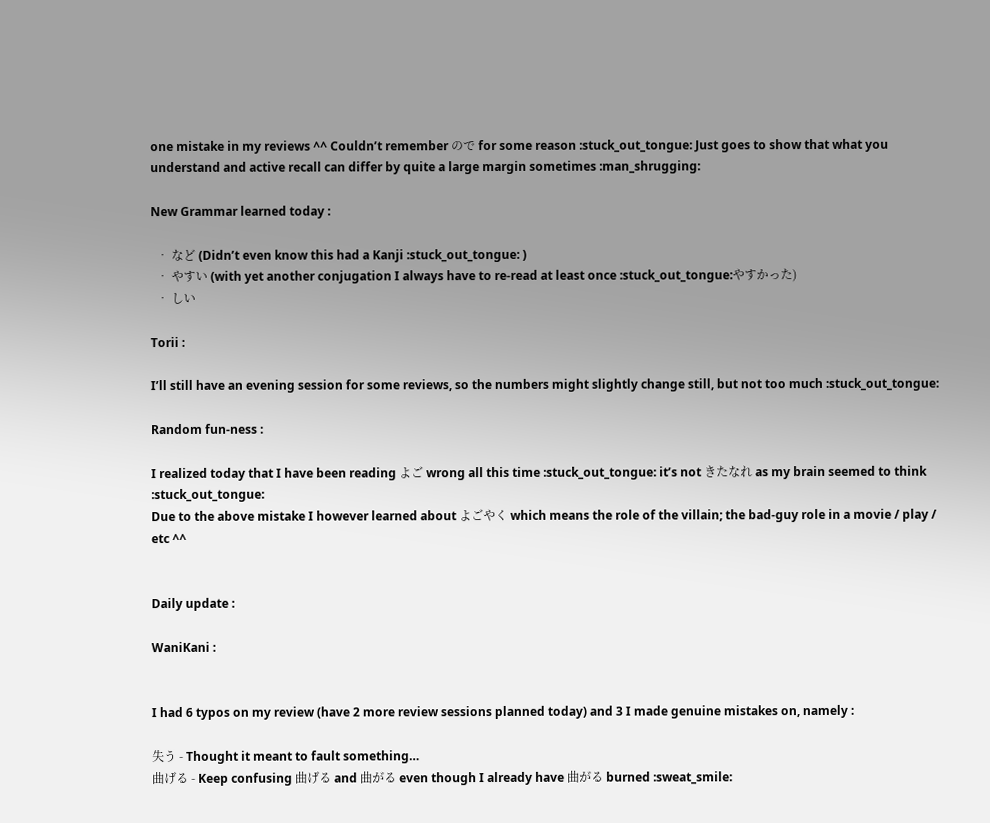one mistake in my reviews ^^ Couldn’t remember ので for some reason :stuck_out_tongue: Just goes to show that what you understand and active recall can differ by quite a large margin sometimes :man_shrugging:

New Grammar learned today :

  • など (Didn’t even know this had a Kanji :stuck_out_tongue: )
  • やすい (with yet another conjugation I always have to re-read at least once :stuck_out_tongue:やすかった)
  • しい

Torii :

I’ll still have an evening session for some reviews, so the numbers might slightly change still, but not too much :stuck_out_tongue:

Random fun-ness :

I realized today that I have been reading よご wrong all this time :stuck_out_tongue: it’s not きたなれ as my brain seemed to think :stuck_out_tongue:
Due to the above mistake I however learned about よごやく which means the role of the villain; the bad-guy role in a movie / play / etc ^^


Daily update :

WaniKani :


I had 6 typos on my review (have 2 more review sessions planned today) and 3 I made genuine mistakes on, namely :

失う - Thought it meant to fault something…
曲げる - Keep confusing 曲げる and 曲がる even though I already have 曲がる burned :sweat_smile: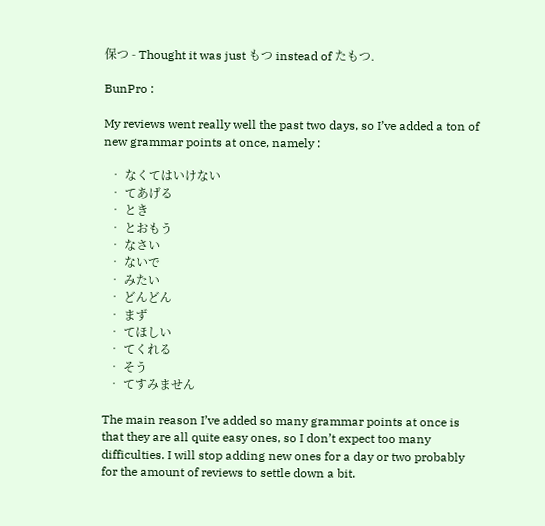保つ - Thought it was just もつ instead of たもつ.

BunPro :

My reviews went really well the past two days, so I’ve added a ton of new grammar points at once, namely :

  • なくてはいけない
  • てあげる
  • とき
  • とおもう
  • なさい
  • ないで
  • みたい
  • どんどん
  • まず
  • てほしい
  • てくれる
  • そう
  • てすみません

The main reason I’ve added so many grammar points at once is that they are all quite easy ones, so I don’t expect too many difficulties. I will stop adding new ones for a day or two probably for the amount of reviews to settle down a bit.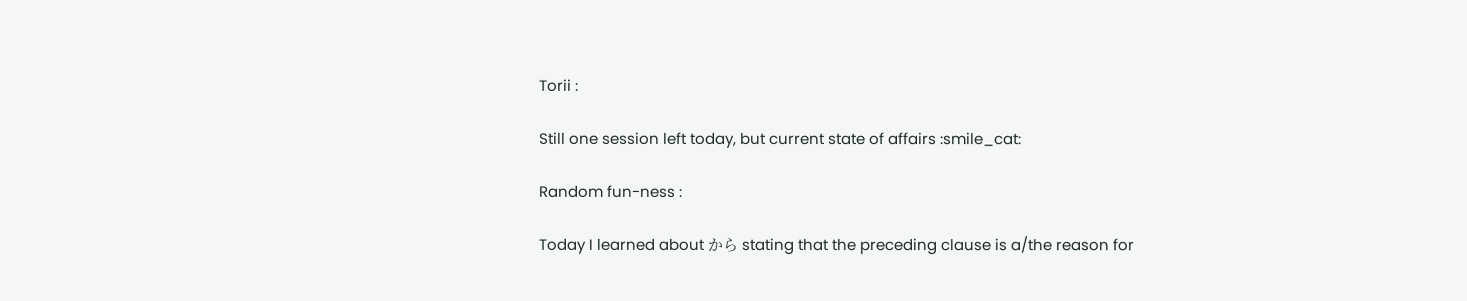Torii :

Still one session left today, but current state of affairs :smile_cat:

Random fun-ness :

Today I learned about から stating that the preceding clause is a/the reason for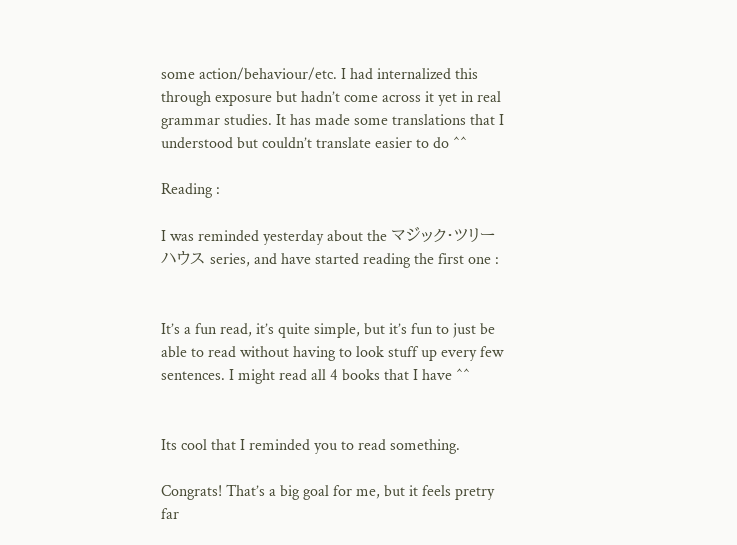some action/behaviour/etc. I had internalized this through exposure but hadn’t come across it yet in real grammar studies. It has made some translations that I understood but couldn’t translate easier to do ^^

Reading :

I was reminded yesterday about the マジック・ツリーハウス series, and have started reading the first one :


It’s a fun read, it’s quite simple, but it’s fun to just be able to read without having to look stuff up every few sentences. I might read all 4 books that I have ^^


Its cool that I reminded you to read something.

Congrats! That’s a big goal for me, but it feels pretry far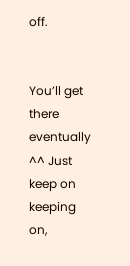off.


You’ll get there eventually ^^ Just keep on keeping on,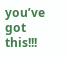you’ve got this!!!